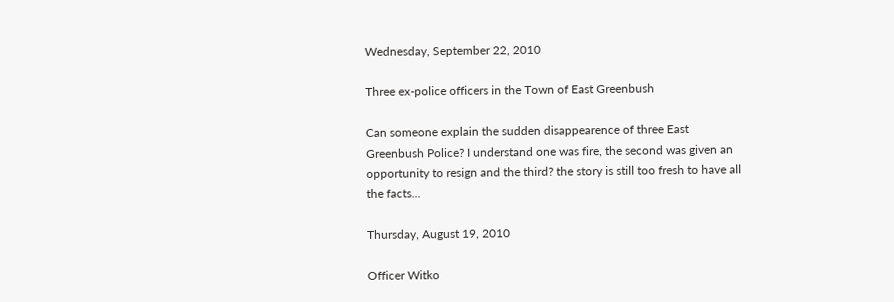Wednesday, September 22, 2010

Three ex-police officers in the Town of East Greenbush

Can someone explain the sudden disappearence of three East Greenbush Police? I understand one was fire, the second was given an opportunity to resign and the third? the story is still too fresh to have all the facts...

Thursday, August 19, 2010

Officer Witko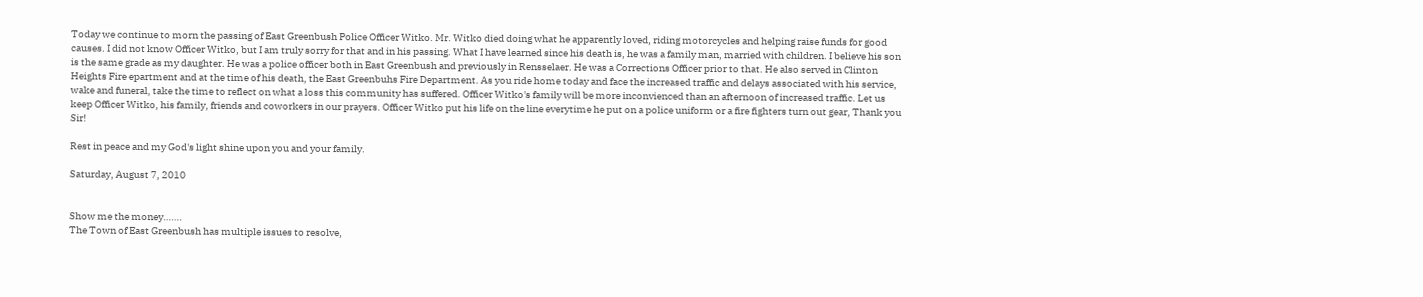Today we continue to morn the passing of East Greenbush Police Officer Witko. Mr. Witko died doing what he apparently loved, riding motorcycles and helping raise funds for good causes. I did not know Officer Witko, but I am truly sorry for that and in his passing. What I have learned since his death is, he was a family man, married with children. I believe his son is the same grade as my daughter. He was a police officer both in East Greenbush and previously in Rensselaer. He was a Corrections Officer prior to that. He also served in Clinton Heights Fire epartment and at the time of his death, the East Greenbuhs Fire Department. As you ride home today and face the increased traffic and delays associated with his service, wake and funeral, take the time to reflect on what a loss this community has suffered. Officer Witko's family will be more inconvienced than an afternoon of increased traffic. Let us keep Officer Witko, his family, friends and coworkers in our prayers. Officer Witko put his life on the line everytime he put on a police uniform or a fire fighters turn out gear, Thank you Sir!

Rest in peace and my God's light shine upon you and your family.

Saturday, August 7, 2010


Show me the money…….
The Town of East Greenbush has multiple issues to resolve,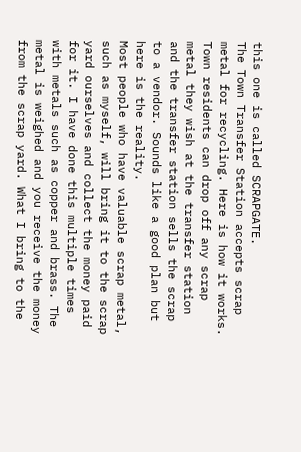this one is called SCRAPGATE.
The Town Transfer Station accepts scrap metal for recycling. Here is how it works. Town residents can drop off any scrap metal they wish at the transfer station and the transfer station sells the scrap to a vendor. Sounds like a good plan but here is the reality.
Most people who have valuable scrap metal, such as myself, will bring it to the scrap yard ourselves and collect the money paid for it. I have done this multiple times with metals such as copper and brass. The metal is weighed and you receive the money from the scrap yard. What I bring to the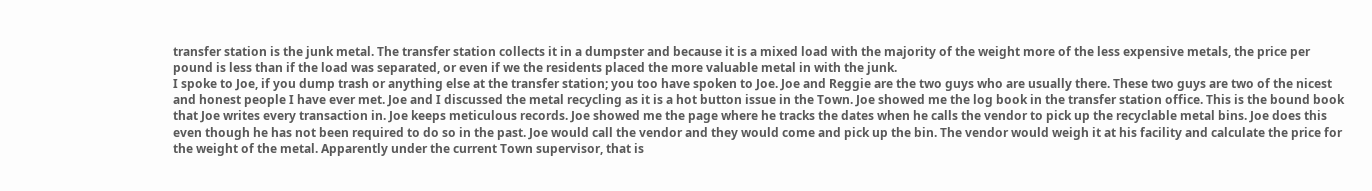transfer station is the junk metal. The transfer station collects it in a dumpster and because it is a mixed load with the majority of the weight more of the less expensive metals, the price per pound is less than if the load was separated, or even if we the residents placed the more valuable metal in with the junk.
I spoke to Joe, if you dump trash or anything else at the transfer station; you too have spoken to Joe. Joe and Reggie are the two guys who are usually there. These two guys are two of the nicest and honest people I have ever met. Joe and I discussed the metal recycling as it is a hot button issue in the Town. Joe showed me the log book in the transfer station office. This is the bound book that Joe writes every transaction in. Joe keeps meticulous records. Joe showed me the page where he tracks the dates when he calls the vendor to pick up the recyclable metal bins. Joe does this even though he has not been required to do so in the past. Joe would call the vendor and they would come and pick up the bin. The vendor would weigh it at his facility and calculate the price for the weight of the metal. Apparently under the current Town supervisor, that is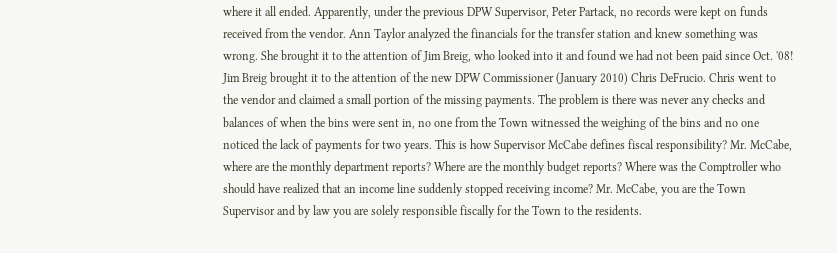where it all ended. Apparently, under the previous DPW Supervisor, Peter Partack, no records were kept on funds received from the vendor. Ann Taylor analyzed the financials for the transfer station and knew something was wrong. She brought it to the attention of Jim Breig, who looked into it and found we had not been paid since Oct. '08! Jim Breig brought it to the attention of the new DPW Commissioner (January 2010) Chris DeFrucio. Chris went to the vendor and claimed a small portion of the missing payments. The problem is there was never any checks and balances of when the bins were sent in, no one from the Town witnessed the weighing of the bins and no one noticed the lack of payments for two years. This is how Supervisor McCabe defines fiscal responsibility? Mr. McCabe, where are the monthly department reports? Where are the monthly budget reports? Where was the Comptroller who should have realized that an income line suddenly stopped receiving income? Mr. McCabe, you are the Town Supervisor and by law you are solely responsible fiscally for the Town to the residents.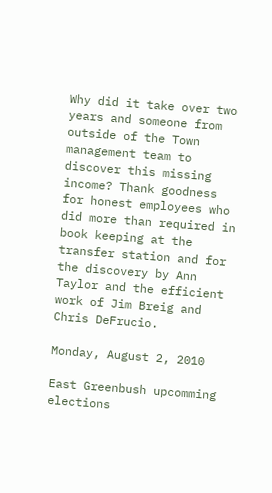Why did it take over two years and someone from outside of the Town management team to discover this missing income? Thank goodness for honest employees who did more than required in book keeping at the transfer station and for the discovery by Ann Taylor and the efficient work of Jim Breig and Chris DeFrucio.

Monday, August 2, 2010

East Greenbush upcomming elections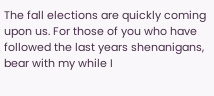The fall elections are quickly coming upon us. For those of you who have followed the last years shenanigans, bear with my while I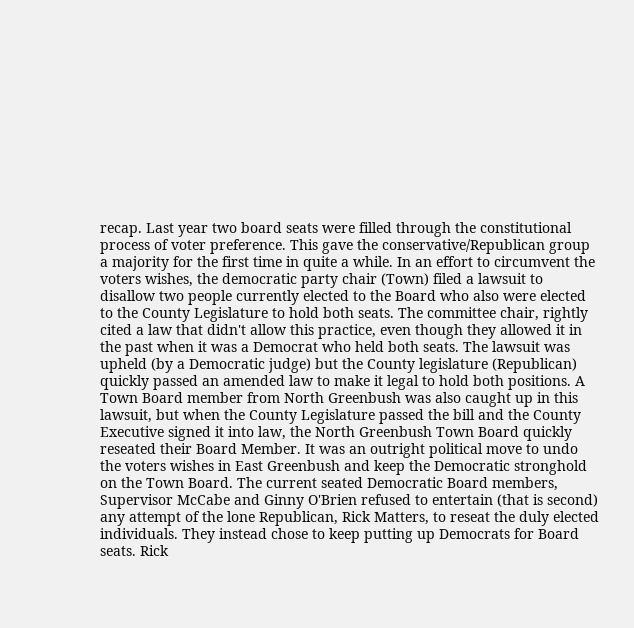recap. Last year two board seats were filled through the constitutional process of voter preference. This gave the conservative/Republican group a majority for the first time in quite a while. In an effort to circumvent the voters wishes, the democratic party chair (Town) filed a lawsuit to disallow two people currently elected to the Board who also were elected to the County Legislature to hold both seats. The committee chair, rightly cited a law that didn't allow this practice, even though they allowed it in the past when it was a Democrat who held both seats. The lawsuit was upheld (by a Democratic judge) but the County legislature (Republican) quickly passed an amended law to make it legal to hold both positions. A Town Board member from North Greenbush was also caught up in this lawsuit, but when the County Legislature passed the bill and the County Executive signed it into law, the North Greenbush Town Board quickly reseated their Board Member. It was an outright political move to undo the voters wishes in East Greenbush and keep the Democratic stronghold on the Town Board. The current seated Democratic Board members, Supervisor McCabe and Ginny O'Brien refused to entertain (that is second) any attempt of the lone Republican, Rick Matters, to reseat the duly elected individuals. They instead chose to keep putting up Democrats for Board seats. Rick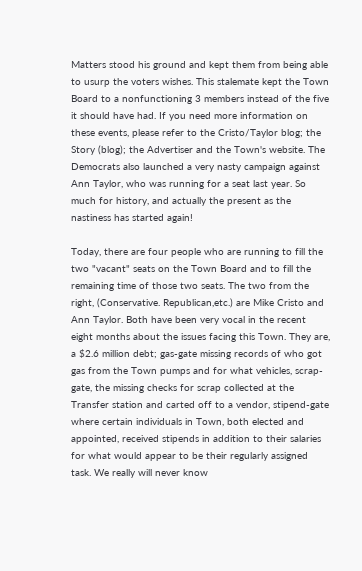Matters stood his ground and kept them from being able to usurp the voters wishes. This stalemate kept the Town Board to a nonfunctioning 3 members instead of the five it should have had. If you need more information on these events, please refer to the Cristo/Taylor blog; the Story (blog); the Advertiser and the Town's website. The Democrats also launched a very nasty campaign against Ann Taylor, who was running for a seat last year. So much for history, and actually the present as the nastiness has started again!

Today, there are four people who are running to fill the two "vacant" seats on the Town Board and to fill the remaining time of those two seats. The two from the right, (Conservative. Republican,etc.) are Mike Cristo and Ann Taylor. Both have been very vocal in the recent eight months about the issues facing this Town. They are, a $2.6 million debt; gas-gate missing records of who got gas from the Town pumps and for what vehicles, scrap-gate, the missing checks for scrap collected at the Transfer station and carted off to a vendor, stipend-gate where certain individuals in Town, both elected and appointed, received stipends in addition to their salaries for what would appear to be their regularly assigned task. We really will never know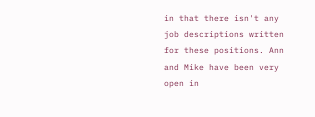in that there isn't any job descriptions written for these positions. Ann and Mike have been very open in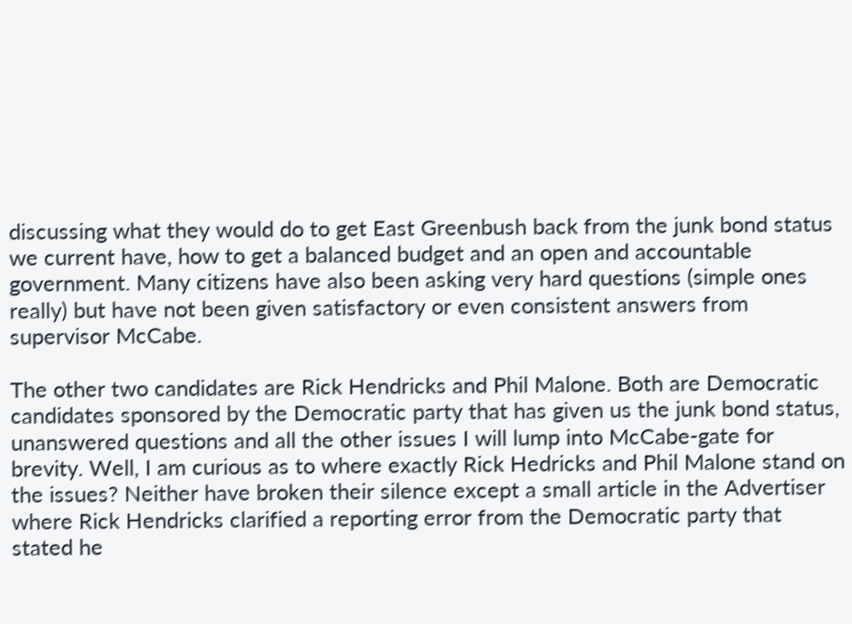discussing what they would do to get East Greenbush back from the junk bond status we current have, how to get a balanced budget and an open and accountable government. Many citizens have also been asking very hard questions (simple ones really) but have not been given satisfactory or even consistent answers from supervisor McCabe.

The other two candidates are Rick Hendricks and Phil Malone. Both are Democratic candidates sponsored by the Democratic party that has given us the junk bond status, unanswered questions and all the other issues I will lump into McCabe-gate for brevity. Well, I am curious as to where exactly Rick Hedricks and Phil Malone stand on the issues? Neither have broken their silence except a small article in the Advertiser where Rick Hendricks clarified a reporting error from the Democratic party that stated he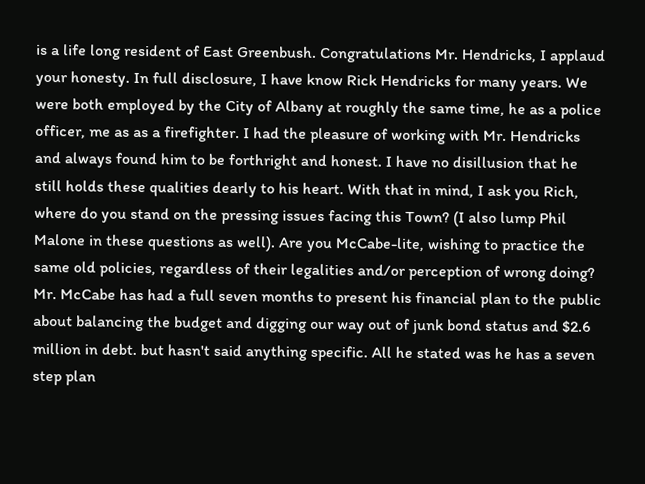is a life long resident of East Greenbush. Congratulations Mr. Hendricks, I applaud your honesty. In full disclosure, I have know Rick Hendricks for many years. We were both employed by the City of Albany at roughly the same time, he as a police officer, me as as a firefighter. I had the pleasure of working with Mr. Hendricks and always found him to be forthright and honest. I have no disillusion that he still holds these qualities dearly to his heart. With that in mind, I ask you Rich, where do you stand on the pressing issues facing this Town? (I also lump Phil Malone in these questions as well). Are you McCabe-lite, wishing to practice the same old policies, regardless of their legalities and/or perception of wrong doing? Mr. McCabe has had a full seven months to present his financial plan to the public about balancing the budget and digging our way out of junk bond status and $2.6 million in debt. but hasn't said anything specific. All he stated was he has a seven step plan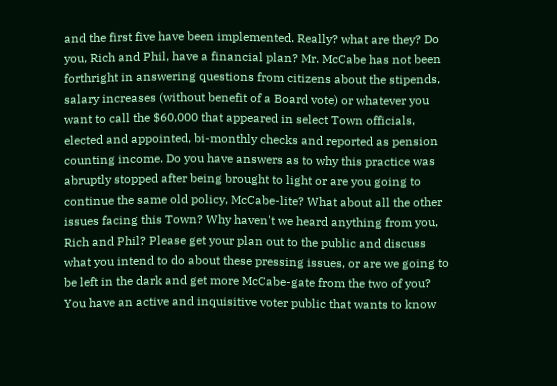and the first five have been implemented. Really? what are they? Do you, Rich and Phil, have a financial plan? Mr. McCabe has not been forthright in answering questions from citizens about the stipends, salary increases (without benefit of a Board vote) or whatever you want to call the $60,000 that appeared in select Town officials, elected and appointed, bi-monthly checks and reported as pension counting income. Do you have answers as to why this practice was abruptly stopped after being brought to light or are you going to continue the same old policy, McCabe-lite? What about all the other issues facing this Town? Why haven't we heard anything from you, Rich and Phil? Please get your plan out to the public and discuss what you intend to do about these pressing issues, or are we going to be left in the dark and get more McCabe-gate from the two of you? You have an active and inquisitive voter public that wants to know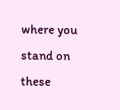where you stand on these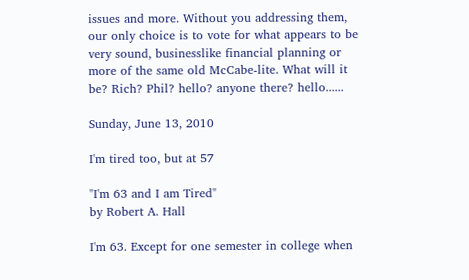issues and more. Without you addressing them, our only choice is to vote for what appears to be very sound, businesslike financial planning or more of the same old McCabe-lite. What will it be? Rich? Phil? hello? anyone there? hello......

Sunday, June 13, 2010

I'm tired too, but at 57

"I'm 63 and I am Tired"
by Robert A. Hall

I'm 63. Except for one semester in college when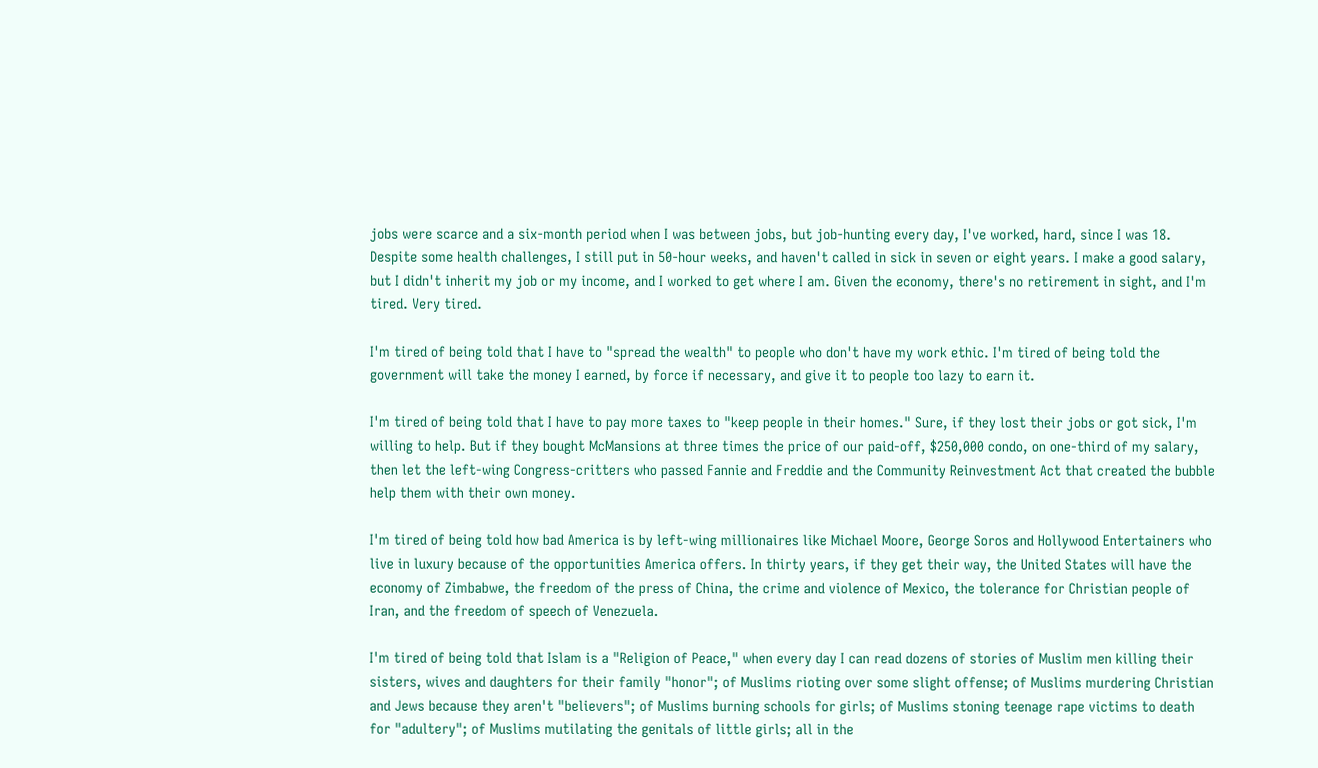jobs were scarce and a six-month period when I was between jobs, but job-hunting every day, I've worked, hard, since I was 18. Despite some health challenges, I still put in 50-hour weeks, and haven't called in sick in seven or eight years. I make a good salary, but I didn't inherit my job or my income, and I worked to get where I am. Given the economy, there's no retirement in sight, and I'm tired. Very tired.

I'm tired of being told that I have to "spread the wealth" to people who don't have my work ethic. I'm tired of being told the government will take the money I earned, by force if necessary, and give it to people too lazy to earn it.

I'm tired of being told that I have to pay more taxes to "keep people in their homes." Sure, if they lost their jobs or got sick, I'm willing to help. But if they bought McMansions at three times the price of our paid-off, $250,000 condo, on one-third of my salary, then let the left-wing Congress-critters who passed Fannie and Freddie and the Community Reinvestment Act that created the bubble help them with their own money.

I'm tired of being told how bad America is by left-wing millionaires like Michael Moore, George Soros and Hollywood Entertainers who live in luxury because of the opportunities America offers. In thirty years, if they get their way, the United States will have the economy of Zimbabwe, the freedom of the press of China, the crime and violence of Mexico, the tolerance for Christian people of Iran, and the freedom of speech of Venezuela.

I'm tired of being told that Islam is a "Religion of Peace," when every day I can read dozens of stories of Muslim men killing their sisters, wives and daughters for their family "honor"; of Muslims rioting over some slight offense; of Muslims murdering Christian and Jews because they aren't "believers"; of Muslims burning schools for girls; of Muslims stoning teenage rape victims to death for "adultery"; of Muslims mutilating the genitals of little girls; all in the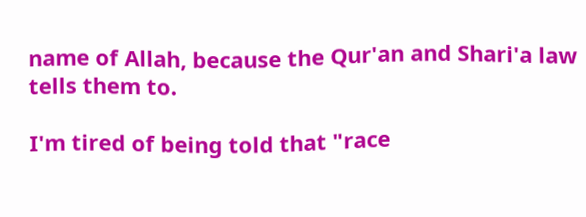name of Allah, because the Qur'an and Shari'a law tells them to.

I'm tired of being told that "race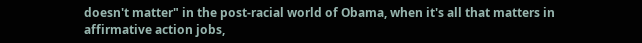doesn't matter" in the post-racial world of Obama, when it's all that matters in affirmative action jobs,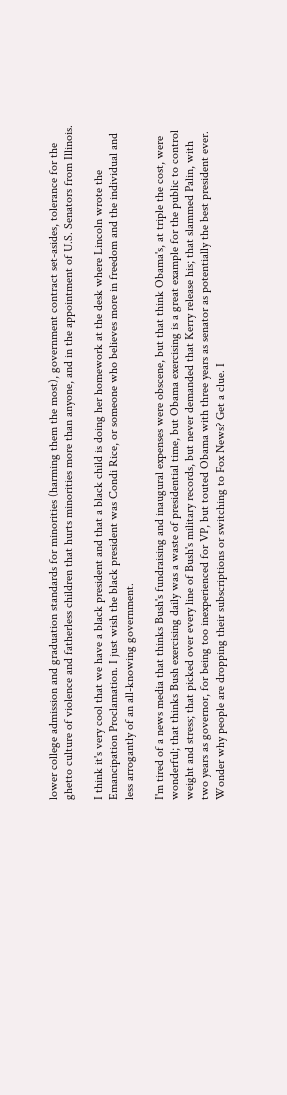lower college admission and graduation standards for minorities (harming them the most), government contract set-asides, tolerance for the ghetto culture of violence and fatherless children that hurts minorities more than anyone, and in the appointment of U.S. Senators from Illinois.

I think it's very cool that we have a black president and that a black child is doing her homework at the desk where Lincoln wrote the Emancipation Proclamation. I just wish the black president was Condi Rice, or someone who believes more in freedom and the individual and less arrogantly of an all-knowing government.

I'm tired of a news media that thinks Bush's fundraising and inaugural expenses were obscene, but that think Obama's, at triple the cost, were wonderful; that thinks Bush exercising daily was a waste of presidential time, but Obama exercising is a great example for the public to control weight and stress; that picked over every line of Bush's military records, but never demanded that Kerry release his; that slammed Palin, with two years as governor, for being too inexperienced for VP, but touted Obama with three years as senator as potentially the best president ever. Wonder why people are dropping their subscriptions or switching to Fox News? Get a clue. I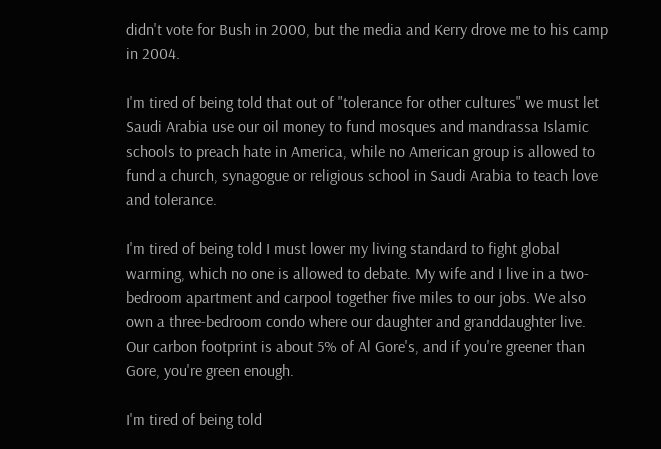didn't vote for Bush in 2000, but the media and Kerry drove me to his camp in 2004.

I'm tired of being told that out of "tolerance for other cultures" we must let Saudi Arabia use our oil money to fund mosques and mandrassa Islamic schools to preach hate in America, while no American group is allowed to fund a church, synagogue or religious school in Saudi Arabia to teach love and tolerance.

I'm tired of being told I must lower my living standard to fight global warming, which no one is allowed to debate. My wife and I live in a two-bedroom apartment and carpool together five miles to our jobs. We also own a three-bedroom condo where our daughter and granddaughter live. Our carbon footprint is about 5% of Al Gore's, and if you're greener than Gore, you're green enough.

I'm tired of being told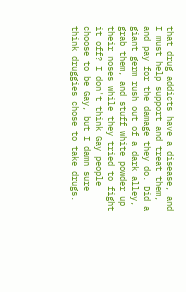that drug addicts have a disease, and I must help support and treat them, and pay for the damage they do. Did a giant germ rush out of a dark alley, grab them, and stuff white powder up their noses while they tried to fight it off? I don't think Gay people choose to be Gay, but I damn sure think druggies chose to take drugs.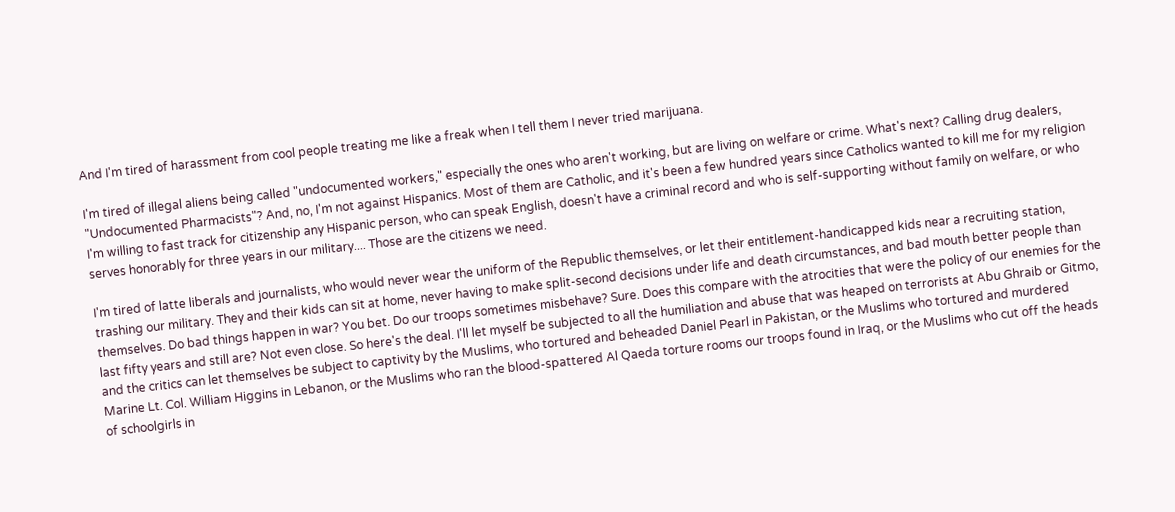And I'm tired of harassment from cool people treating me like a freak when I tell them I never tried marijuana.

I'm tired of illegal aliens being called "undocumented workers," especially the ones who aren't working, but are living on welfare or crime. What's next? Calling drug dealers, "Undocumented Pharmacists"? And, no, I'm not against Hispanics. Most of them are Catholic, and it's been a few hundred years since Catholics wanted to kill me for my religion I'm willing to fast track for citizenship any Hispanic person, who can speak English, doesn't have a criminal record and who is self-supporting without family on welfare, or who serves honorably for three years in our military.... Those are the citizens we need.

I'm tired of latte liberals and journalists, who would never wear the uniform of the Republic themselves, or let their entitlement-handicapped kids near a recruiting station, trashing our military. They and their kids can sit at home, never having to make split-second decisions under life and death circumstances, and bad mouth better people than themselves. Do bad things happen in war? You bet. Do our troops sometimes misbehave? Sure. Does this compare with the atrocities that were the policy of our enemies for the last fifty years and still are? Not even close. So here's the deal. I'll let myself be subjected to all the humiliation and abuse that was heaped on terrorists at Abu Ghraib or Gitmo, and the critics can let themselves be subject to captivity by the Muslims, who tortured and beheaded Daniel Pearl in Pakistan, or the Muslims who tortured and murdered Marine Lt. Col. William Higgins in Lebanon, or the Muslims who ran the blood-spattered Al Qaeda torture rooms our troops found in Iraq, or the Muslims who cut off the heads of schoolgirls in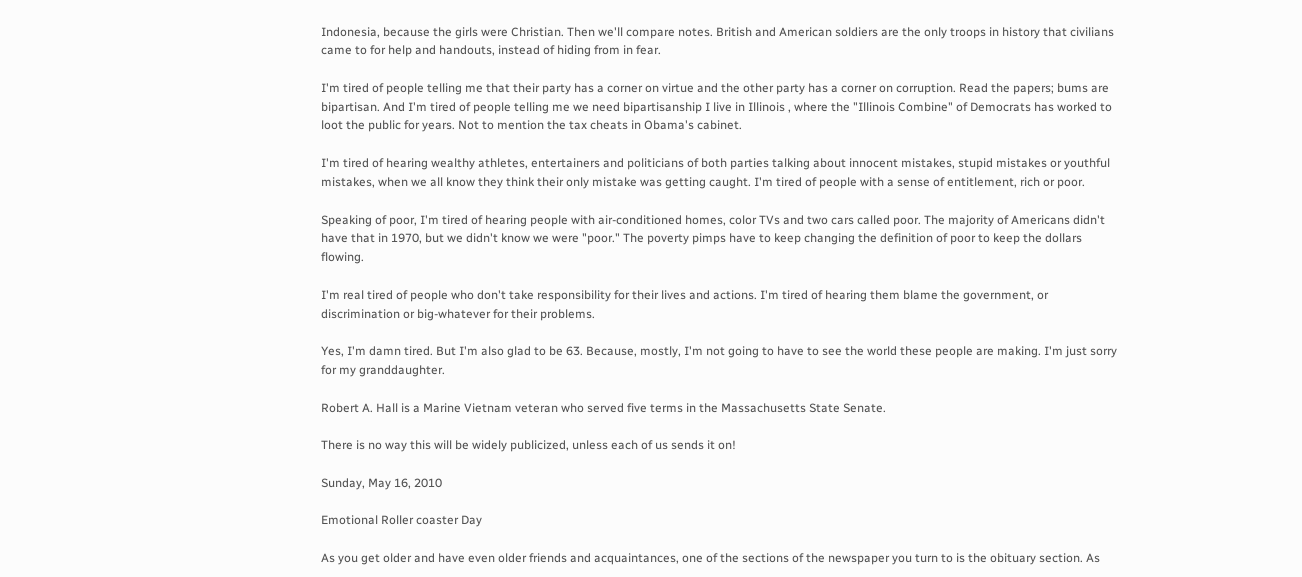Indonesia, because the girls were Christian. Then we'll compare notes. British and American soldiers are the only troops in history that civilians came to for help and handouts, instead of hiding from in fear.

I'm tired of people telling me that their party has a corner on virtue and the other party has a corner on corruption. Read the papers; bums are bipartisan. And I'm tired of people telling me we need bipartisanship I live in Illinois , where the "Illinois Combine" of Democrats has worked to loot the public for years. Not to mention the tax cheats in Obama's cabinet.

I'm tired of hearing wealthy athletes, entertainers and politicians of both parties talking about innocent mistakes, stupid mistakes or youthful mistakes, when we all know they think their only mistake was getting caught. I'm tired of people with a sense of entitlement, rich or poor.

Speaking of poor, I'm tired of hearing people with air-conditioned homes, color TVs and two cars called poor. The majority of Americans didn't have that in 1970, but we didn't know we were "poor." The poverty pimps have to keep changing the definition of poor to keep the dollars flowing.

I'm real tired of people who don't take responsibility for their lives and actions. I'm tired of hearing them blame the government, or discrimination or big-whatever for their problems.

Yes, I'm damn tired. But I'm also glad to be 63. Because, mostly, I'm not going to have to see the world these people are making. I'm just sorry for my granddaughter.

Robert A. Hall is a Marine Vietnam veteran who served five terms in the Massachusetts State Senate.

There is no way this will be widely publicized, unless each of us sends it on!

Sunday, May 16, 2010

Emotional Roller coaster Day

As you get older and have even older friends and acquaintances, one of the sections of the newspaper you turn to is the obituary section. As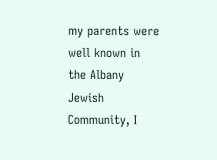my parents were well known in the Albany Jewish Community, I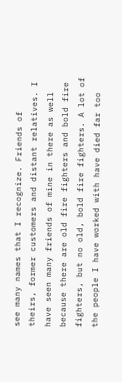see many names that I recognize. Friends of theirs, former customers and distant relatives. I have seen many friends of mine in there as well because there are old fire fighters and bold fire fighters, but no old, bold fire fighters. A lot of the people I have worked with have died far too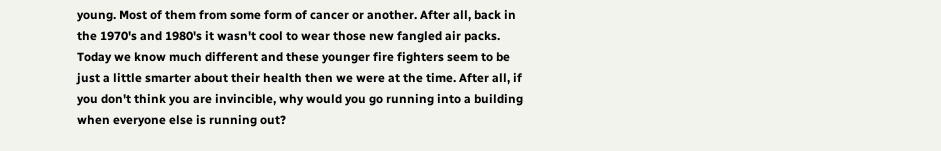young. Most of them from some form of cancer or another. After all, back in the 1970's and 1980's it wasn't cool to wear those new fangled air packs. Today we know much different and these younger fire fighters seem to be just a little smarter about their health then we were at the time. After all, if you don't think you are invincible, why would you go running into a building when everyone else is running out?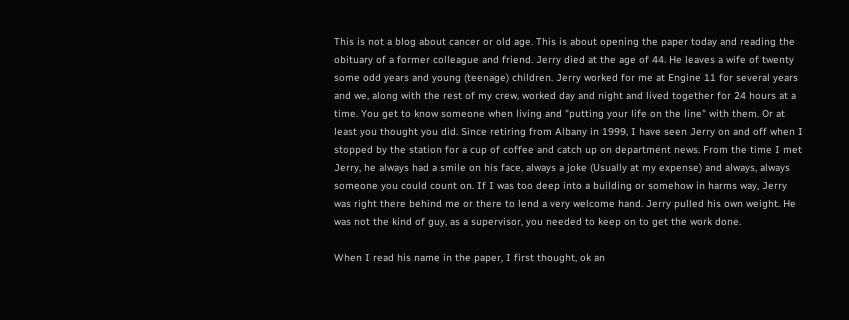This is not a blog about cancer or old age. This is about opening the paper today and reading the obituary of a former colleague and friend. Jerry died at the age of 44. He leaves a wife of twenty some odd years and young (teenage) children. Jerry worked for me at Engine 11 for several years and we, along with the rest of my crew, worked day and night and lived together for 24 hours at a time. You get to know someone when living and "putting your life on the line" with them. Or at least you thought you did. Since retiring from Albany in 1999, I have seen Jerry on and off when I stopped by the station for a cup of coffee and catch up on department news. From the time I met Jerry, he always had a smile on his face, always a joke (Usually at my expense) and always, always someone you could count on. If I was too deep into a building or somehow in harms way, Jerry was right there behind me or there to lend a very welcome hand. Jerry pulled his own weight. He was not the kind of guy, as a supervisor, you needed to keep on to get the work done.

When I read his name in the paper, I first thought, ok an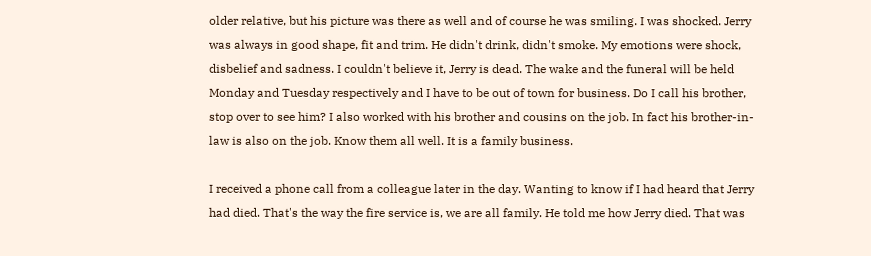older relative, but his picture was there as well and of course he was smiling. I was shocked. Jerry was always in good shape, fit and trim. He didn't drink, didn't smoke. My emotions were shock, disbelief and sadness. I couldn't believe it, Jerry is dead. The wake and the funeral will be held Monday and Tuesday respectively and I have to be out of town for business. Do I call his brother, stop over to see him? I also worked with his brother and cousins on the job. In fact his brother-in-law is also on the job. Know them all well. It is a family business.

I received a phone call from a colleague later in the day. Wanting to know if I had heard that Jerry had died. That's the way the fire service is, we are all family. He told me how Jerry died. That was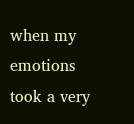when my emotions took a very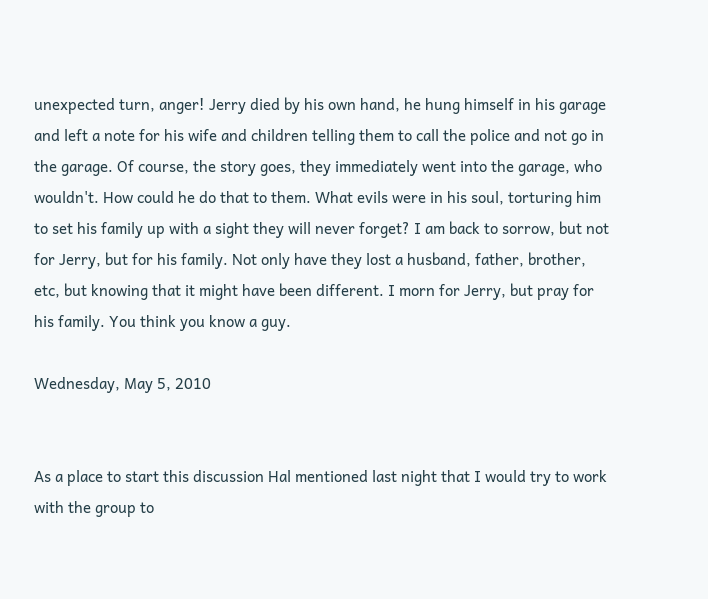unexpected turn, anger! Jerry died by his own hand, he hung himself in his garage and left a note for his wife and children telling them to call the police and not go in the garage. Of course, the story goes, they immediately went into the garage, who wouldn't. How could he do that to them. What evils were in his soul, torturing him to set his family up with a sight they will never forget? I am back to sorrow, but not for Jerry, but for his family. Not only have they lost a husband, father, brother, etc, but knowing that it might have been different. I morn for Jerry, but pray for his family. You think you know a guy.

Wednesday, May 5, 2010


As a place to start this discussion Hal mentioned last night that I would try to work with the group to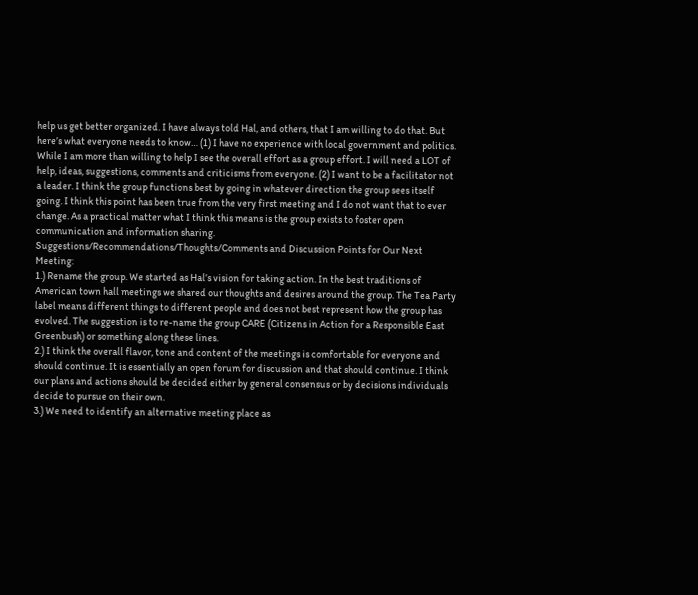help us get better organized. I have always told Hal, and others, that I am willing to do that. But here’s what everyone needs to know… (1) I have no experience with local government and politics. While I am more than willing to help I see the overall effort as a group effort. I will need a LOT of help, ideas, suggestions, comments and criticisms from everyone. (2) I want to be a facilitator not a leader. I think the group functions best by going in whatever direction the group sees itself going. I think this point has been true from the very first meeting and I do not want that to ever change. As a practical matter what I think this means is the group exists to foster open communication and information sharing.
Suggestions/Recommendations/Thoughts/Comments and Discussion Points for Our Next Meeting:
1.) Rename the group. We started as Hal’s vision for taking action. In the best traditions of American town hall meetings we shared our thoughts and desires around the group. The Tea Party label means different things to different people and does not best represent how the group has evolved. The suggestion is to re-name the group CARE (Citizens in Action for a Responsible East Greenbush) or something along these lines.
2.) I think the overall flavor, tone and content of the meetings is comfortable for everyone and should continue. It is essentially an open forum for discussion and that should continue. I think our plans and actions should be decided either by general consensus or by decisions individuals decide to pursue on their own.
3.) We need to identify an alternative meeting place as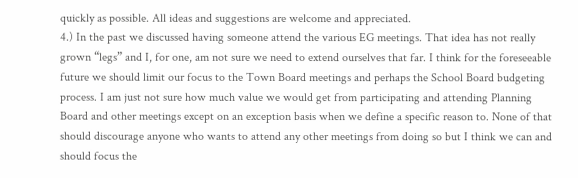quickly as possible. All ideas and suggestions are welcome and appreciated.
4.) In the past we discussed having someone attend the various EG meetings. That idea has not really grown “legs” and I, for one, am not sure we need to extend ourselves that far. I think for the foreseeable future we should limit our focus to the Town Board meetings and perhaps the School Board budgeting process. I am just not sure how much value we would get from participating and attending Planning Board and other meetings except on an exception basis when we define a specific reason to. None of that should discourage anyone who wants to attend any other meetings from doing so but I think we can and should focus the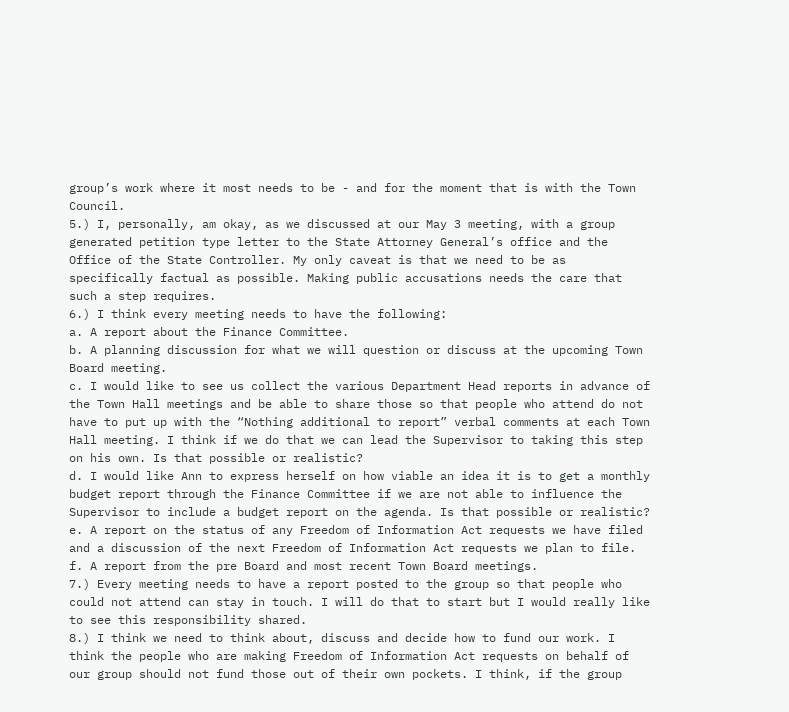group’s work where it most needs to be - and for the moment that is with the Town Council.
5.) I, personally, am okay, as we discussed at our May 3 meeting, with a group generated petition type letter to the State Attorney General’s office and the Office of the State Controller. My only caveat is that we need to be as specifically factual as possible. Making public accusations needs the care that such a step requires.
6.) I think every meeting needs to have the following:
a. A report about the Finance Committee.
b. A planning discussion for what we will question or discuss at the upcoming Town Board meeting.
c. I would like to see us collect the various Department Head reports in advance of the Town Hall meetings and be able to share those so that people who attend do not have to put up with the “Nothing additional to report” verbal comments at each Town Hall meeting. I think if we do that we can lead the Supervisor to taking this step on his own. Is that possible or realistic?
d. I would like Ann to express herself on how viable an idea it is to get a monthly budget report through the Finance Committee if we are not able to influence the Supervisor to include a budget report on the agenda. Is that possible or realistic?
e. A report on the status of any Freedom of Information Act requests we have filed and a discussion of the next Freedom of Information Act requests we plan to file.
f. A report from the pre Board and most recent Town Board meetings.
7.) Every meeting needs to have a report posted to the group so that people who could not attend can stay in touch. I will do that to start but I would really like to see this responsibility shared.
8.) I think we need to think about, discuss and decide how to fund our work. I think the people who are making Freedom of Information Act requests on behalf of our group should not fund those out of their own pockets. I think, if the group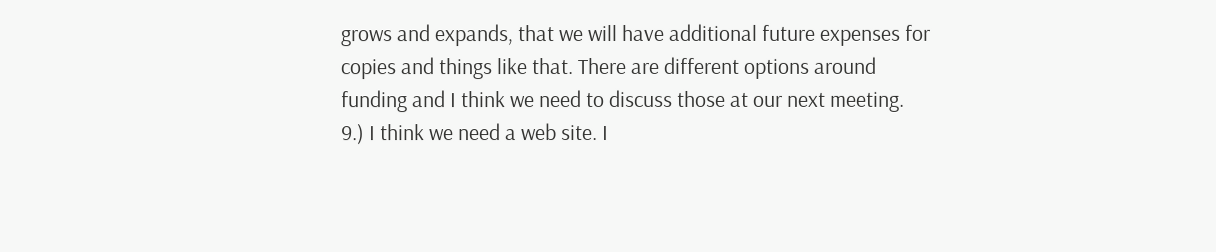grows and expands, that we will have additional future expenses for copies and things like that. There are different options around funding and I think we need to discuss those at our next meeting.
9.) I think we need a web site. I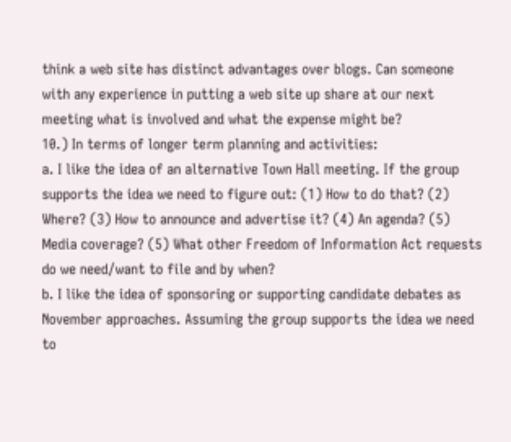think a web site has distinct advantages over blogs. Can someone with any experience in putting a web site up share at our next meeting what is involved and what the expense might be?
10.) In terms of longer term planning and activities:
a. I like the idea of an alternative Town Hall meeting. If the group supports the idea we need to figure out: (1) How to do that? (2) Where? (3) How to announce and advertise it? (4) An agenda? (5) Media coverage? (5) What other Freedom of Information Act requests do we need/want to file and by when?
b. I like the idea of sponsoring or supporting candidate debates as November approaches. Assuming the group supports the idea we need to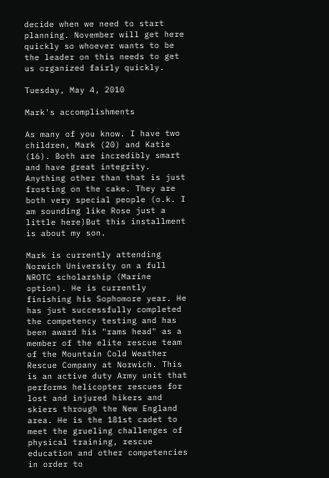decide when we need to start planning. November will get here quickly so whoever wants to be the leader on this needs to get us organized fairly quickly.

Tuesday, May 4, 2010

Mark's accomplishments

As many of you know. I have two children, Mark (20) and Katie (16). Both are incredibly smart and have great integrity. Anything other than that is just frosting on the cake. They are both very special people (o.k. I am sounding like Rose just a little here)But this installment is about my son.

Mark is currently attending Norwich University on a full NROTC scholarship (Marine option). He is currently finishing his Sophomore year. He has just successfully completed the competency testing and has been award his "rams head" as a member of the elite rescue team of the Mountain Cold Weather Rescue Company at Norwich. This is an active duty Army unit that performs helicopter rescues for lost and injured hikers and skiers through the New England area. He is the 181st cadet to meet the grueling challenges of physical training, rescue education and other competencies in order to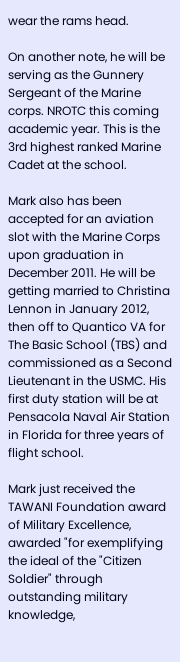wear the rams head.

On another note, he will be serving as the Gunnery Sergeant of the Marine corps. NROTC this coming academic year. This is the 3rd highest ranked Marine Cadet at the school.

Mark also has been accepted for an aviation slot with the Marine Corps upon graduation in December 2011. He will be getting married to Christina Lennon in January 2012, then off to Quantico VA for The Basic School (TBS) and commissioned as a Second Lieutenant in the USMC. His first duty station will be at Pensacola Naval Air Station in Florida for three years of flight school.

Mark just received the TAWANI Foundation award of Military Excellence, awarded "for exemplifying the ideal of the "Citizen Soldier" through outstanding military knowledge,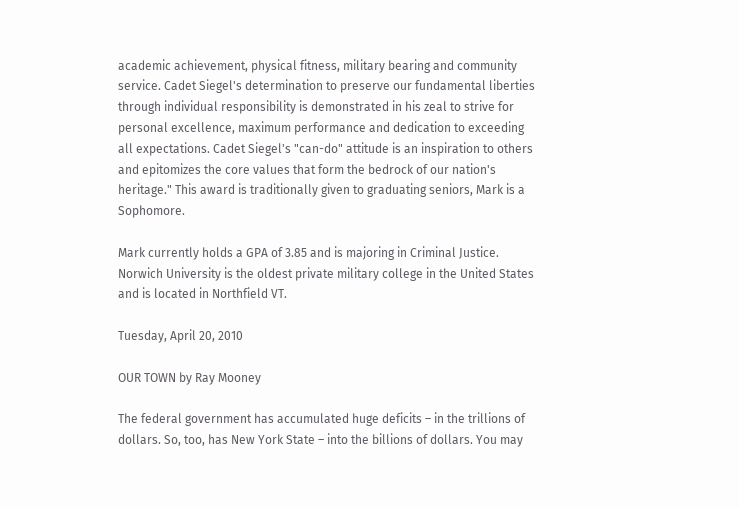academic achievement, physical fitness, military bearing and community service. Cadet Siegel's determination to preserve our fundamental liberties through individual responsibility is demonstrated in his zeal to strive for personal excellence, maximum performance and dedication to exceeding all expectations. Cadet Siegel's "can-do" attitude is an inspiration to others and epitomizes the core values that form the bedrock of our nation's heritage." This award is traditionally given to graduating seniors, Mark is a Sophomore.

Mark currently holds a GPA of 3.85 and is majoring in Criminal Justice. Norwich University is the oldest private military college in the United States and is located in Northfield VT.

Tuesday, April 20, 2010

OUR TOWN by Ray Mooney

The federal government has accumulated huge deficits – in the trillions of dollars. So, too, has New York State – into the billions of dollars. You may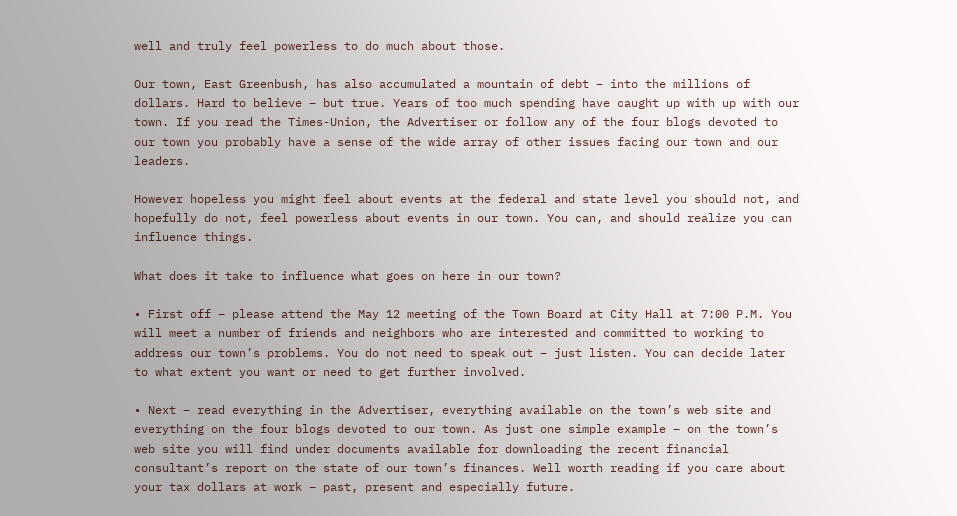well and truly feel powerless to do much about those.

Our town, East Greenbush, has also accumulated a mountain of debt – into the millions of dollars. Hard to believe – but true. Years of too much spending have caught up with up with our town. If you read the Times-Union, the Advertiser or follow any of the four blogs devoted to our town you probably have a sense of the wide array of other issues facing our town and our leaders.

However hopeless you might feel about events at the federal and state level you should not, and hopefully do not, feel powerless about events in our town. You can, and should realize you can influence things.

What does it take to influence what goes on here in our town?

• First off – please attend the May 12 meeting of the Town Board at City Hall at 7:00 P.M. You will meet a number of friends and neighbors who are interested and committed to working to address our town’s problems. You do not need to speak out – just listen. You can decide later to what extent you want or need to get further involved.

• Next – read everything in the Advertiser, everything available on the town’s web site and everything on the four blogs devoted to our town. As just one simple example – on the town’s web site you will find under documents available for downloading the recent financial consultant’s report on the state of our town’s finances. Well worth reading if you care about your tax dollars at work – past, present and especially future.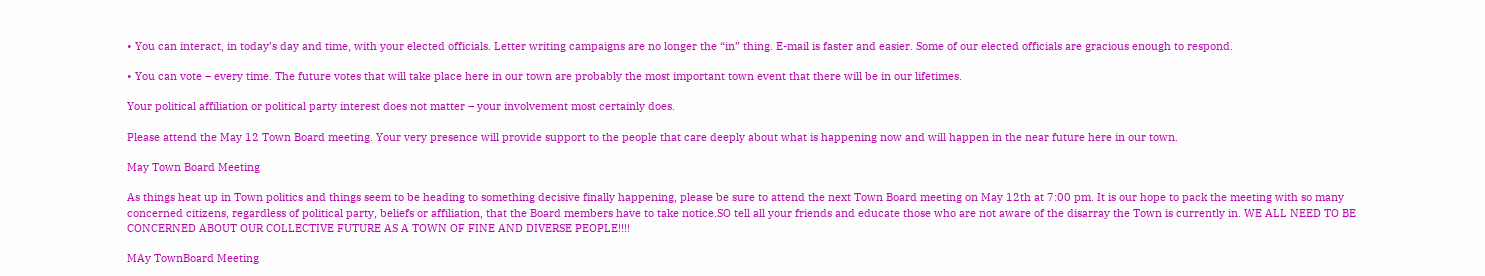• You can interact, in today’s day and time, with your elected officials. Letter writing campaigns are no longer the “in” thing. E-mail is faster and easier. Some of our elected officials are gracious enough to respond.

• You can vote – every time. The future votes that will take place here in our town are probably the most important town event that there will be in our lifetimes.

Your political affiliation or political party interest does not matter – your involvement most certainly does.

Please attend the May 12 Town Board meeting. Your very presence will provide support to the people that care deeply about what is happening now and will happen in the near future here in our town.

May Town Board Meeting

As things heat up in Town politics and things seem to be heading to something decisive finally happening, please be sure to attend the next Town Board meeting on May 12th at 7:00 pm. It is our hope to pack the meeting with so many concerned citizens, regardless of political party, beliefs or affiliation, that the Board members have to take notice.SO tell all your friends and educate those who are not aware of the disarray the Town is currently in. WE ALL NEED TO BE CONCERNED ABOUT OUR COLLECTIVE FUTURE AS A TOWN OF FINE AND DIVERSE PEOPLE!!!!

MAy TownBoard Meeting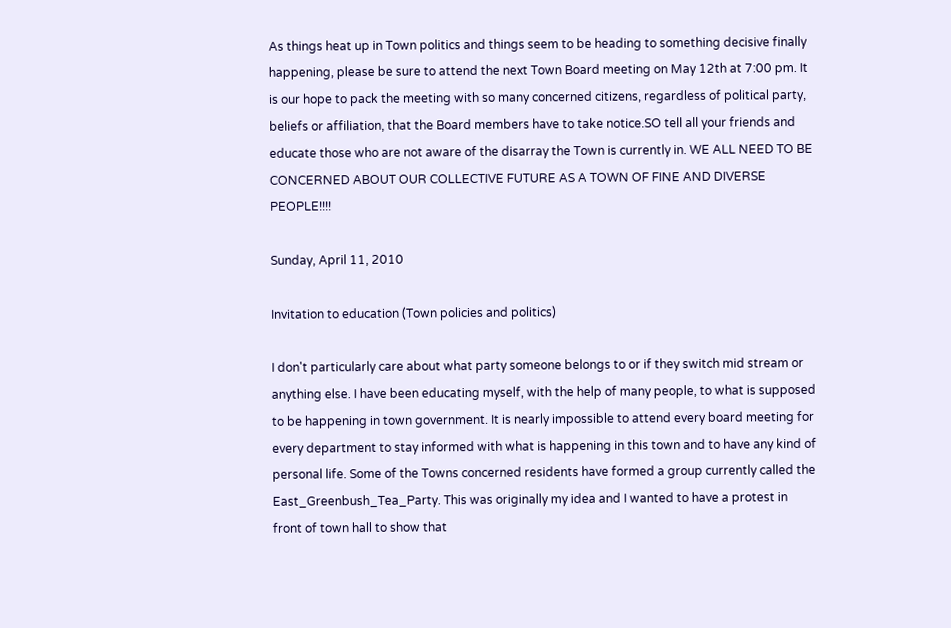As things heat up in Town politics and things seem to be heading to something decisive finally happening, please be sure to attend the next Town Board meeting on May 12th at 7:00 pm. It is our hope to pack the meeting with so many concerned citizens, regardless of political party, beliefs or affiliation, that the Board members have to take notice.SO tell all your friends and educate those who are not aware of the disarray the Town is currently in. WE ALL NEED TO BE CONCERNED ABOUT OUR COLLECTIVE FUTURE AS A TOWN OF FINE AND DIVERSE PEOPLE!!!!

Sunday, April 11, 2010

Invitation to education (Town policies and politics)

I don't particularly care about what party someone belongs to or if they switch mid stream or anything else. I have been educating myself, with the help of many people, to what is supposed to be happening in town government. It is nearly impossible to attend every board meeting for every department to stay informed with what is happening in this town and to have any kind of personal life. Some of the Towns concerned residents have formed a group currently called the East_Greenbush_Tea_Party. This was originally my idea and I wanted to have a protest in front of town hall to show that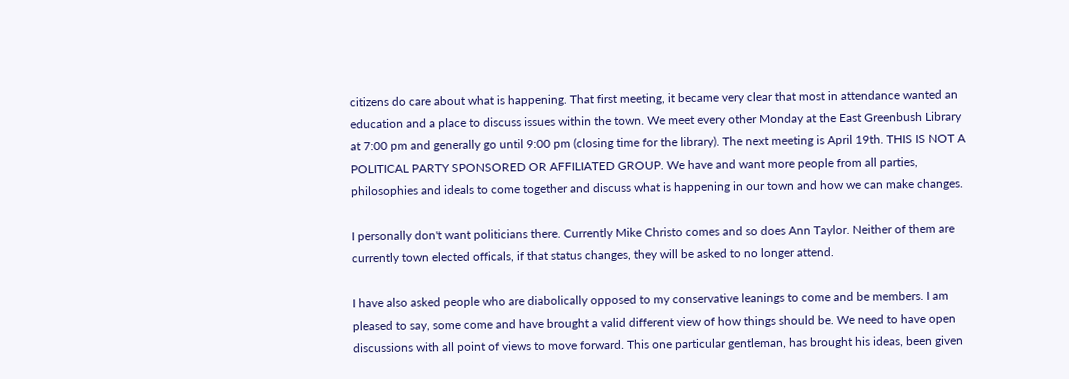citizens do care about what is happening. That first meeting, it became very clear that most in attendance wanted an education and a place to discuss issues within the town. We meet every other Monday at the East Greenbush Library at 7:00 pm and generally go until 9:00 pm (closing time for the library). The next meeting is April 19th. THIS IS NOT A POLITICAL PARTY SPONSORED OR AFFILIATED GROUP. We have and want more people from all parties, philosophies and ideals to come together and discuss what is happening in our town and how we can make changes.

I personally don't want politicians there. Currently Mike Christo comes and so does Ann Taylor. Neither of them are currently town elected officals, if that status changes, they will be asked to no longer attend.

I have also asked people who are diabolically opposed to my conservative leanings to come and be members. I am pleased to say, some come and have brought a valid different view of how things should be. We need to have open discussions with all point of views to move forward. This one particular gentleman, has brought his ideas, been given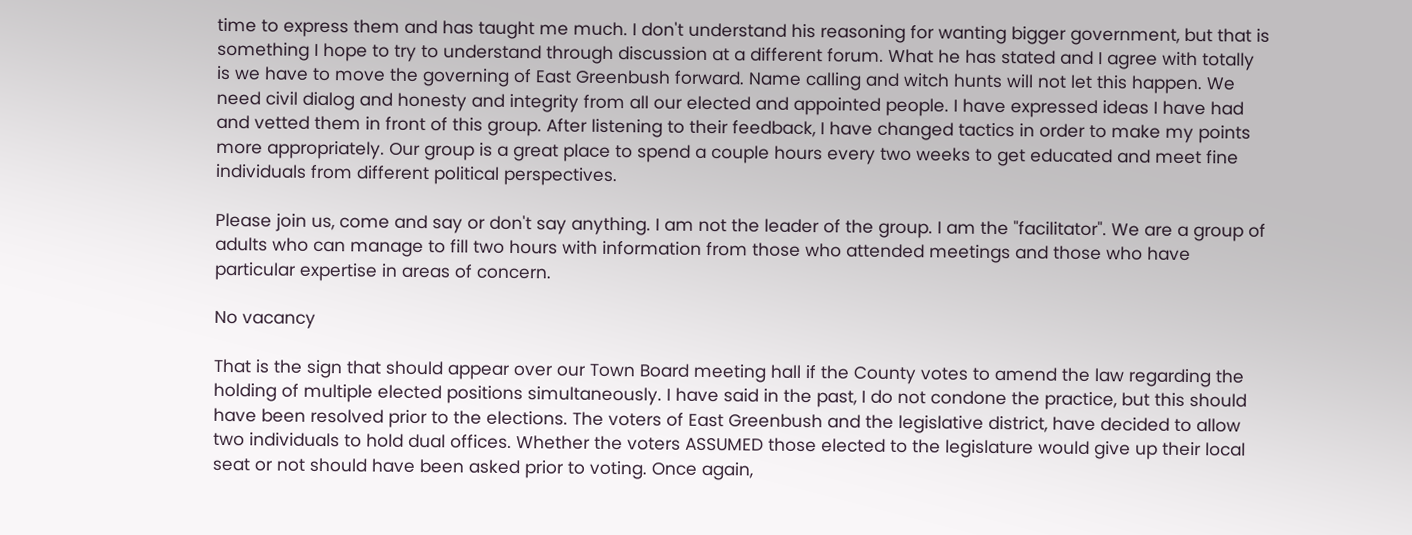time to express them and has taught me much. I don't understand his reasoning for wanting bigger government, but that is something I hope to try to understand through discussion at a different forum. What he has stated and I agree with totally is we have to move the governing of East Greenbush forward. Name calling and witch hunts will not let this happen. We need civil dialog and honesty and integrity from all our elected and appointed people. I have expressed ideas I have had and vetted them in front of this group. After listening to their feedback, I have changed tactics in order to make my points more appropriately. Our group is a great place to spend a couple hours every two weeks to get educated and meet fine individuals from different political perspectives.

Please join us, come and say or don't say anything. I am not the leader of the group. I am the "facilitator". We are a group of adults who can manage to fill two hours with information from those who attended meetings and those who have particular expertise in areas of concern.

No vacancy

That is the sign that should appear over our Town Board meeting hall if the County votes to amend the law regarding the holding of multiple elected positions simultaneously. I have said in the past, I do not condone the practice, but this should have been resolved prior to the elections. The voters of East Greenbush and the legislative district, have decided to allow two individuals to hold dual offices. Whether the voters ASSUMED those elected to the legislature would give up their local seat or not should have been asked prior to voting. Once again,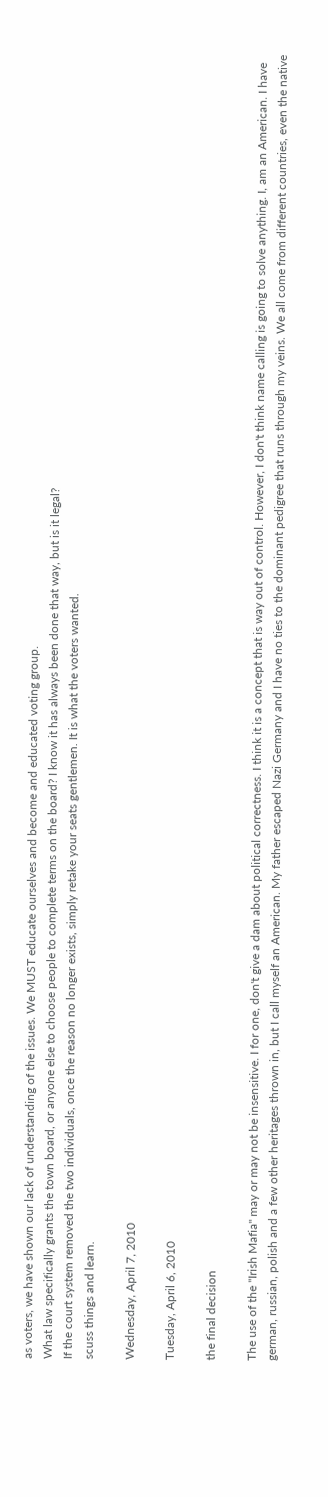as voters, we have shown our lack of understanding of the issues. We MUST educate ourselves and become and educated voting group.
What law specifically grants the town board, or anyone else to choose people to complete terms on the board? I know it has always been done that way, but is it legal?
If the court system removed the two individuals, once the reason no longer exists, simply retake your seats gentlemen. It is what the voters wanted.
scuss things and learn.

Wednesday, April 7, 2010

Tuesday, April 6, 2010

the final decision

The use of the "Irish Mafia" may or may not be insensitive. I for one, don't give a dam about political correctness. I think it is a concept that is way out of control. However, I don't think name calling is going to solve anything. I, am an American. I have german, russian, polish and a few other heritages thrown in, but I call myself an American. My father escaped Nazi Germany and I have no ties to the dominant pedigree that runs through my veins. We all come from different countries, even the native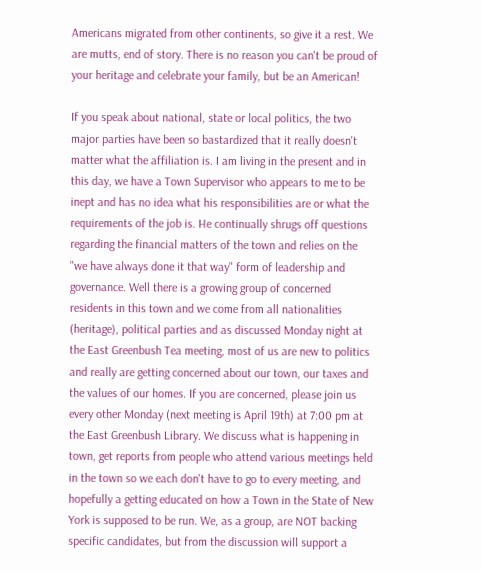Americans migrated from other continents, so give it a rest. We are mutts, end of story. There is no reason you can't be proud of your heritage and celebrate your family, but be an American!

If you speak about national, state or local politics, the two major parties have been so bastardized that it really doesn't matter what the affiliation is. I am living in the present and in this day, we have a Town Supervisor who appears to me to be inept and has no idea what his responsibilities are or what the requirements of the job is. He continually shrugs off questions regarding the financial matters of the town and relies on the "we have always done it that way" form of leadership and governance. Well there is a growing group of concerned residents in this town and we come from all nationalities (heritage), political parties and as discussed Monday night at the East Greenbush Tea meeting, most of us are new to politics and really are getting concerned about our town, our taxes and the values of our homes. If you are concerned, please join us every other Monday (next meeting is April 19th) at 7:00 pm at the East Greenbush Library. We discuss what is happening in town, get reports from people who attend various meetings held in the town so we each don't have to go to every meeting, and hopefully a getting educated on how a Town in the State of New York is supposed to be run. We, as a group, are NOT backing specific candidates, but from the discussion will support a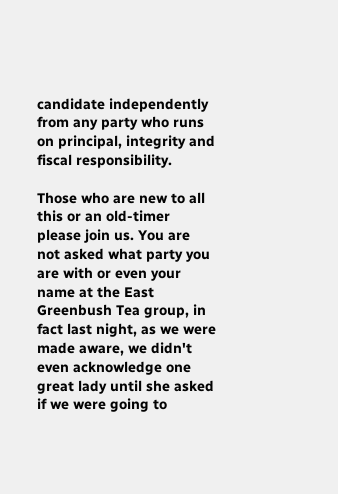candidate independently from any party who runs on principal, integrity and fiscal responsibility.

Those who are new to all this or an old-timer please join us. You are not asked what party you are with or even your name at the East Greenbush Tea group, in fact last night, as we were made aware, we didn't even acknowledge one great lady until she asked if we were going to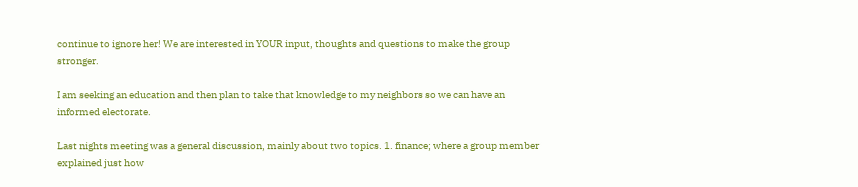continue to ignore her! We are interested in YOUR input, thoughts and questions to make the group stronger.

I am seeking an education and then plan to take that knowledge to my neighbors so we can have an informed electorate.

Last nights meeting was a general discussion, mainly about two topics. 1. finance; where a group member explained just how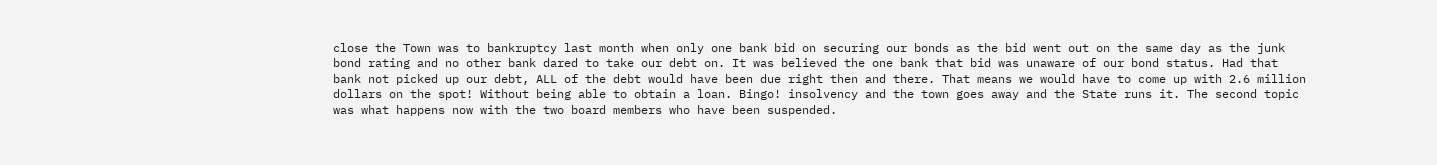close the Town was to bankruptcy last month when only one bank bid on securing our bonds as the bid went out on the same day as the junk bond rating and no other bank dared to take our debt on. It was believed the one bank that bid was unaware of our bond status. Had that bank not picked up our debt, ALL of the debt would have been due right then and there. That means we would have to come up with 2.6 million dollars on the spot! Without being able to obtain a loan. Bingo! insolvency and the town goes away and the State runs it. The second topic was what happens now with the two board members who have been suspended.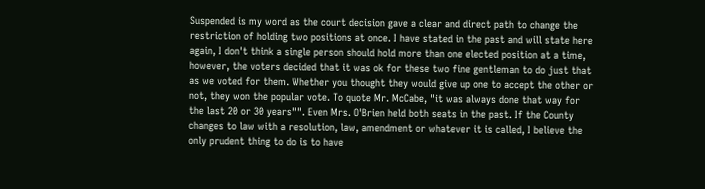Suspended is my word as the court decision gave a clear and direct path to change the restriction of holding two positions at once. I have stated in the past and will state here again, I don't think a single person should hold more than one elected position at a time, however, the voters decided that it was ok for these two fine gentleman to do just that as we voted for them. Whether you thought they would give up one to accept the other or not, they won the popular vote. To quote Mr. McCabe, "it was always done that way for the last 20 or 30 years"". Even Mrs. O'Brien held both seats in the past. If the County changes to law with a resolution, law, amendment or whatever it is called, I believe the only prudent thing to do is to have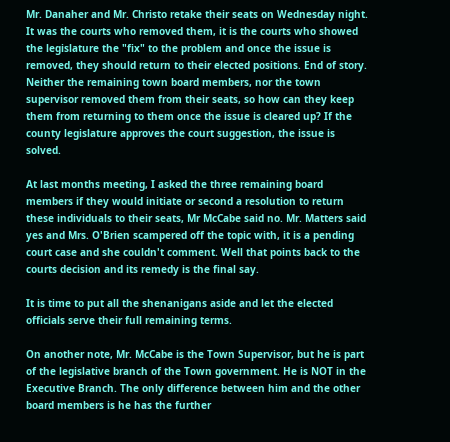Mr. Danaher and Mr. Christo retake their seats on Wednesday night. It was the courts who removed them, it is the courts who showed the legislature the "fix" to the problem and once the issue is removed, they should return to their elected positions. End of story. Neither the remaining town board members, nor the town supervisor removed them from their seats, so how can they keep them from returning to them once the issue is cleared up? If the county legislature approves the court suggestion, the issue is solved.

At last months meeting, I asked the three remaining board members if they would initiate or second a resolution to return these individuals to their seats, Mr McCabe said no. Mr. Matters said yes and Mrs. O'Brien scampered off the topic with, it is a pending court case and she couldn't comment. Well that points back to the courts decision and its remedy is the final say.

It is time to put all the shenanigans aside and let the elected officials serve their full remaining terms.

On another note, Mr. McCabe is the Town Supervisor, but he is part of the legislative branch of the Town government. He is NOT in the Executive Branch. The only difference between him and the other board members is he has the further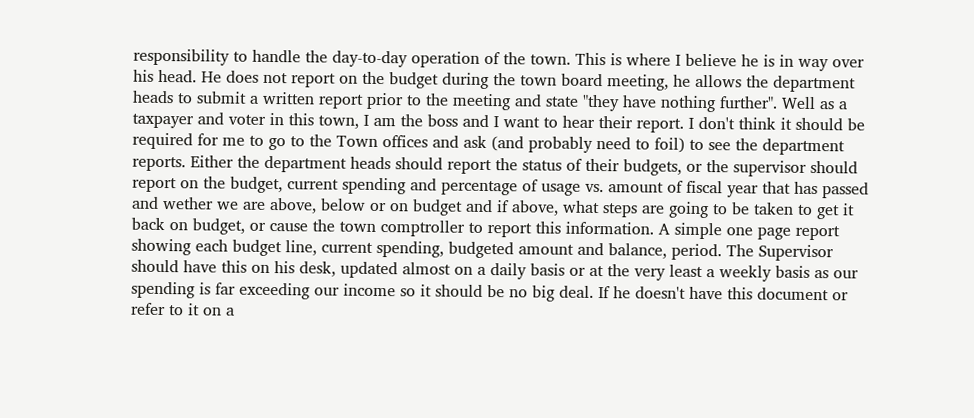responsibility to handle the day-to-day operation of the town. This is where I believe he is in way over his head. He does not report on the budget during the town board meeting, he allows the department heads to submit a written report prior to the meeting and state "they have nothing further". Well as a taxpayer and voter in this town, I am the boss and I want to hear their report. I don't think it should be required for me to go to the Town offices and ask (and probably need to foil) to see the department reports. Either the department heads should report the status of their budgets, or the supervisor should report on the budget, current spending and percentage of usage vs. amount of fiscal year that has passed and wether we are above, below or on budget and if above, what steps are going to be taken to get it back on budget, or cause the town comptroller to report this information. A simple one page report showing each budget line, current spending, budgeted amount and balance, period. The Supervisor should have this on his desk, updated almost on a daily basis or at the very least a weekly basis as our spending is far exceeding our income so it should be no big deal. If he doesn't have this document or refer to it on a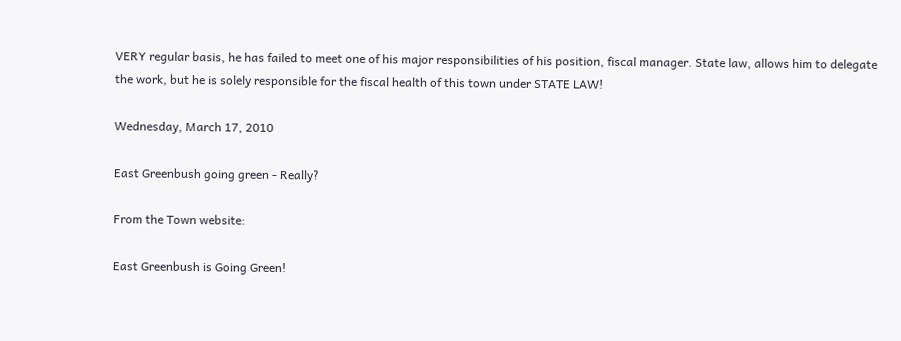VERY regular basis, he has failed to meet one of his major responsibilities of his position, fiscal manager. State law, allows him to delegate the work, but he is solely responsible for the fiscal health of this town under STATE LAW!

Wednesday, March 17, 2010

East Greenbush going green - Really?

From the Town website:

East Greenbush is Going Green!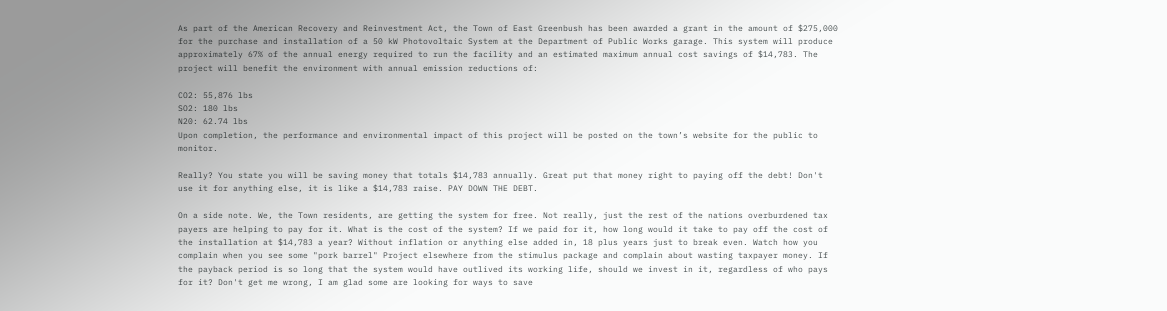As part of the American Recovery and Reinvestment Act, the Town of East Greenbush has been awarded a grant in the amount of $275,000 for the purchase and installation of a 50 kW Photovoltaic System at the Department of Public Works garage. This system will produce approximately 67% of the annual energy required to run the facility and an estimated maximum annual cost savings of $14,783. The project will benefit the environment with annual emission reductions of:

CO2: 55,876 lbs
SO2: 180 lbs
N20: 62.74 lbs
Upon completion, the performance and environmental impact of this project will be posted on the town’s website for the public to monitor.

Really? You state you will be saving money that totals $14,783 annually. Great put that money right to paying off the debt! Don't use it for anything else, it is like a $14,783 raise. PAY DOWN THE DEBT.

On a side note. We, the Town residents, are getting the system for free. Not really, just the rest of the nations overburdened tax payers are helping to pay for it. What is the cost of the system? If we paid for it, how long would it take to pay off the cost of the installation at $14,783 a year? Without inflation or anything else added in, 18 plus years just to break even. Watch how you complain when you see some "pork barrel" Project elsewhere from the stimulus package and complain about wasting taxpayer money. If the payback period is so long that the system would have outlived its working life, should we invest in it, regardless of who pays for it? Don't get me wrong, I am glad some are looking for ways to save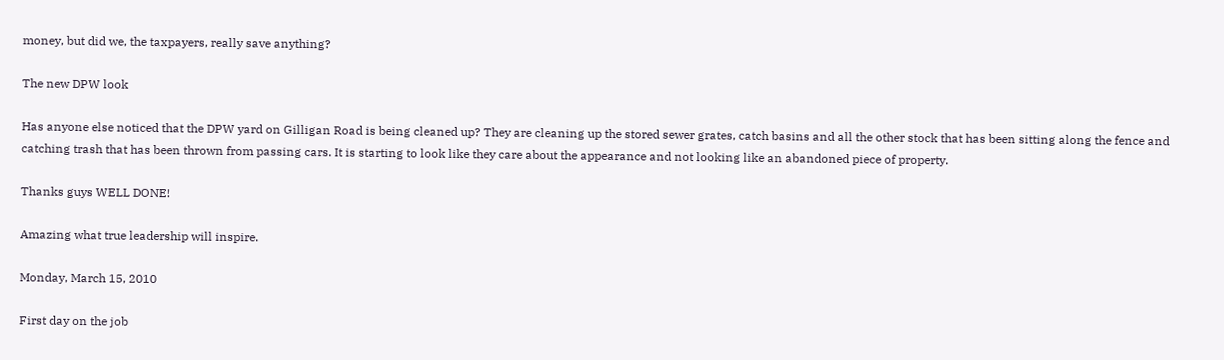money, but did we, the taxpayers, really save anything?

The new DPW look

Has anyone else noticed that the DPW yard on Gilligan Road is being cleaned up? They are cleaning up the stored sewer grates, catch basins and all the other stock that has been sitting along the fence and catching trash that has been thrown from passing cars. It is starting to look like they care about the appearance and not looking like an abandoned piece of property.

Thanks guys WELL DONE!

Amazing what true leadership will inspire.

Monday, March 15, 2010

First day on the job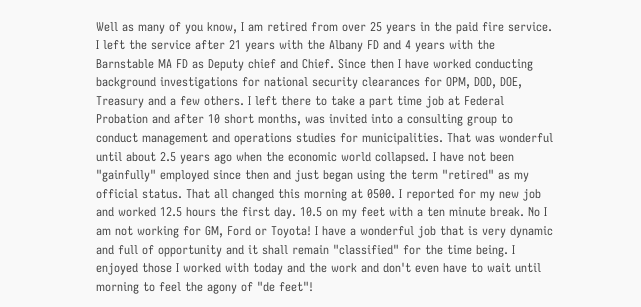Well as many of you know, I am retired from over 25 years in the paid fire service. I left the service after 21 years with the Albany FD and 4 years with the Barnstable MA FD as Deputy chief and Chief. Since then I have worked conducting background investigations for national security clearances for OPM, DOD, DOE, Treasury and a few others. I left there to take a part time job at Federal Probation and after 10 short months, was invited into a consulting group to conduct management and operations studies for municipalities. That was wonderful until about 2.5 years ago when the economic world collapsed. I have not been "gainfully" employed since then and just began using the term "retired" as my official status. That all changed this morning at 0500. I reported for my new job and worked 12.5 hours the first day. 10.5 on my feet with a ten minute break. No I am not working for GM, Ford or Toyota! I have a wonderful job that is very dynamic and full of opportunity and it shall remain "classified" for the time being. I enjoyed those I worked with today and the work and don't even have to wait until morning to feel the agony of "de feet"!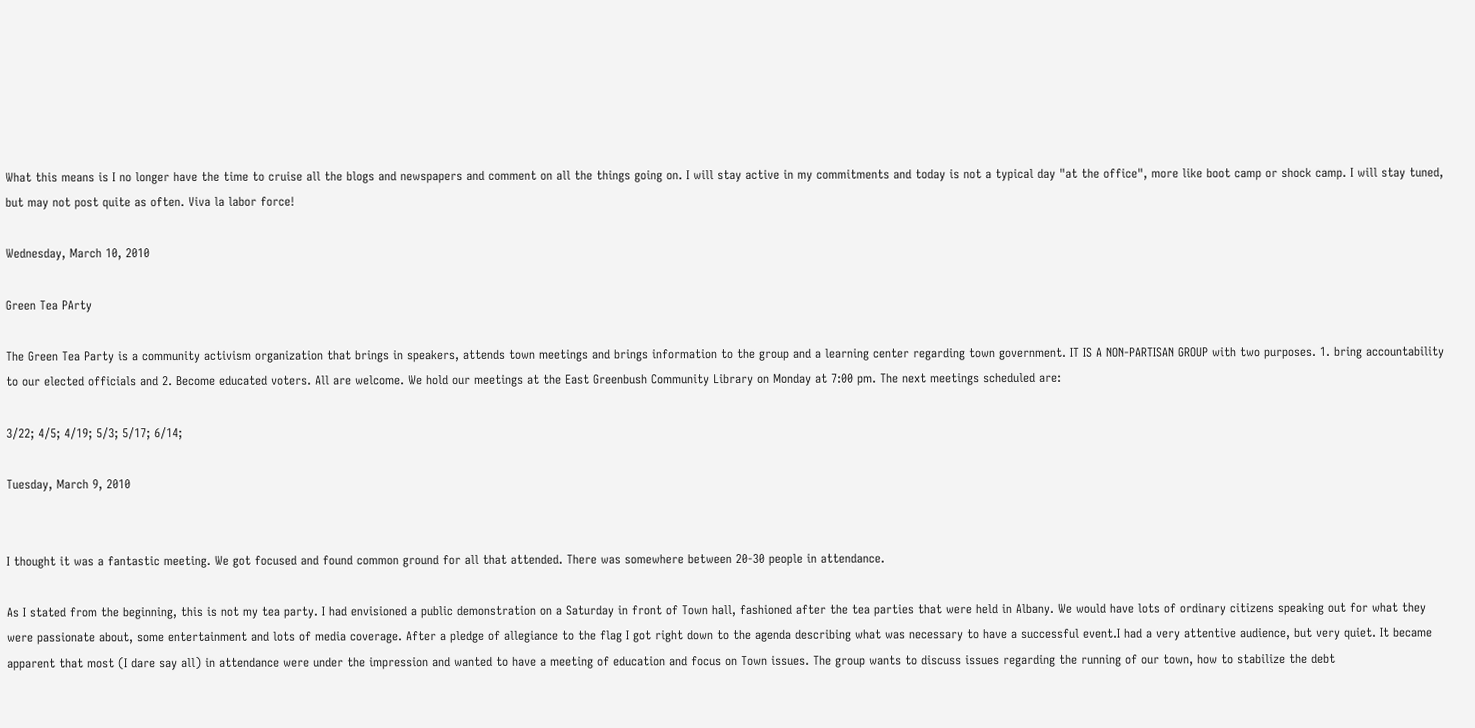What this means is I no longer have the time to cruise all the blogs and newspapers and comment on all the things going on. I will stay active in my commitments and today is not a typical day "at the office", more like boot camp or shock camp. I will stay tuned, but may not post quite as often. Viva la labor force!

Wednesday, March 10, 2010

Green Tea PArty

The Green Tea Party is a community activism organization that brings in speakers, attends town meetings and brings information to the group and a learning center regarding town government. IT IS A NON-PARTISAN GROUP with two purposes. 1. bring accountability to our elected officials and 2. Become educated voters. All are welcome. We hold our meetings at the East Greenbush Community Library on Monday at 7:00 pm. The next meetings scheduled are:

3/22; 4/5; 4/19; 5/3; 5/17; 6/14;

Tuesday, March 9, 2010


I thought it was a fantastic meeting. We got focused and found common ground for all that attended. There was somewhere between 20-30 people in attendance.

As I stated from the beginning, this is not my tea party. I had envisioned a public demonstration on a Saturday in front of Town hall, fashioned after the tea parties that were held in Albany. We would have lots of ordinary citizens speaking out for what they were passionate about, some entertainment and lots of media coverage. After a pledge of allegiance to the flag I got right down to the agenda describing what was necessary to have a successful event.I had a very attentive audience, but very quiet. It became apparent that most (I dare say all) in attendance were under the impression and wanted to have a meeting of education and focus on Town issues. The group wants to discuss issues regarding the running of our town, how to stabilize the debt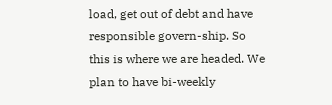load, get out of debt and have responsible govern-ship. So this is where we are headed. We plan to have bi-weekly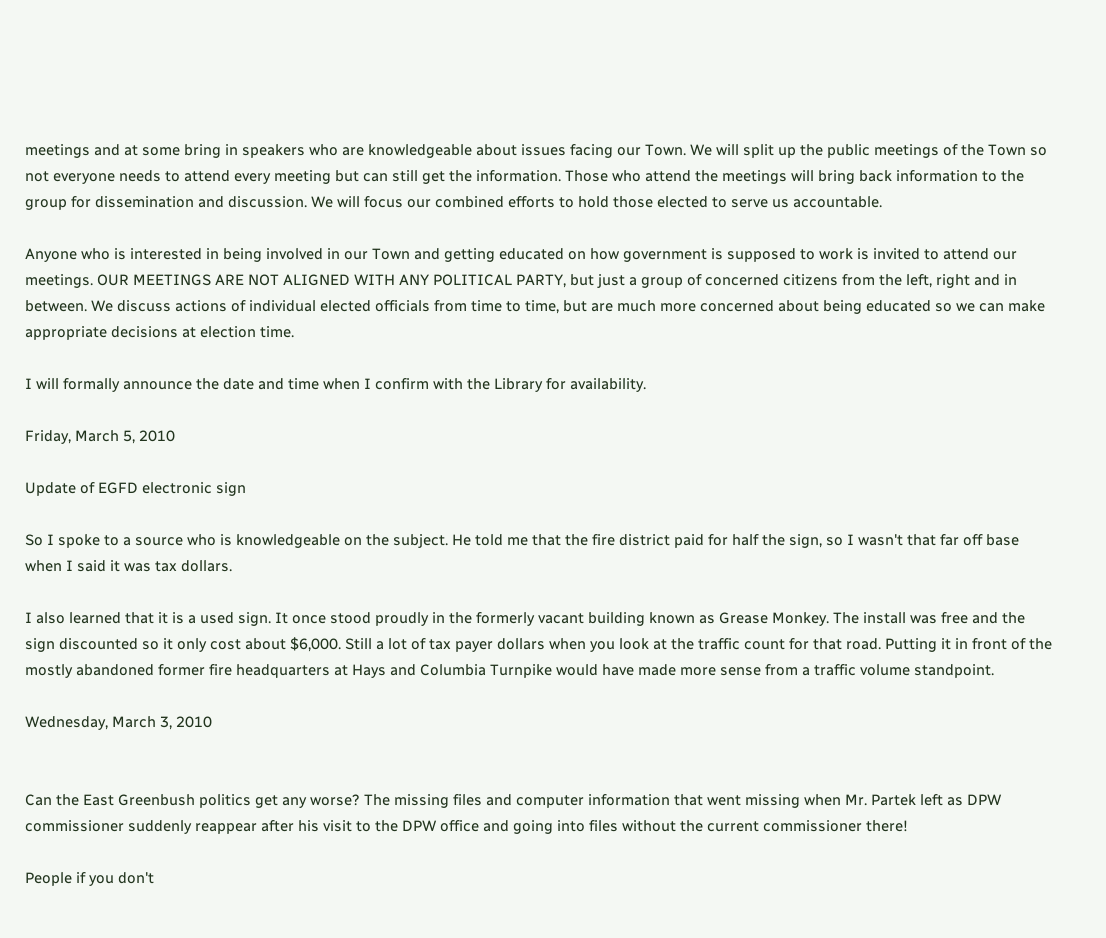meetings and at some bring in speakers who are knowledgeable about issues facing our Town. We will split up the public meetings of the Town so not everyone needs to attend every meeting but can still get the information. Those who attend the meetings will bring back information to the group for dissemination and discussion. We will focus our combined efforts to hold those elected to serve us accountable.

Anyone who is interested in being involved in our Town and getting educated on how government is supposed to work is invited to attend our meetings. OUR MEETINGS ARE NOT ALIGNED WITH ANY POLITICAL PARTY, but just a group of concerned citizens from the left, right and in between. We discuss actions of individual elected officials from time to time, but are much more concerned about being educated so we can make appropriate decisions at election time.

I will formally announce the date and time when I confirm with the Library for availability.

Friday, March 5, 2010

Update of EGFD electronic sign

So I spoke to a source who is knowledgeable on the subject. He told me that the fire district paid for half the sign, so I wasn't that far off base when I said it was tax dollars.

I also learned that it is a used sign. It once stood proudly in the formerly vacant building known as Grease Monkey. The install was free and the sign discounted so it only cost about $6,000. Still a lot of tax payer dollars when you look at the traffic count for that road. Putting it in front of the mostly abandoned former fire headquarters at Hays and Columbia Turnpike would have made more sense from a traffic volume standpoint.

Wednesday, March 3, 2010


Can the East Greenbush politics get any worse? The missing files and computer information that went missing when Mr. Partek left as DPW commissioner suddenly reappear after his visit to the DPW office and going into files without the current commissioner there!

People if you don't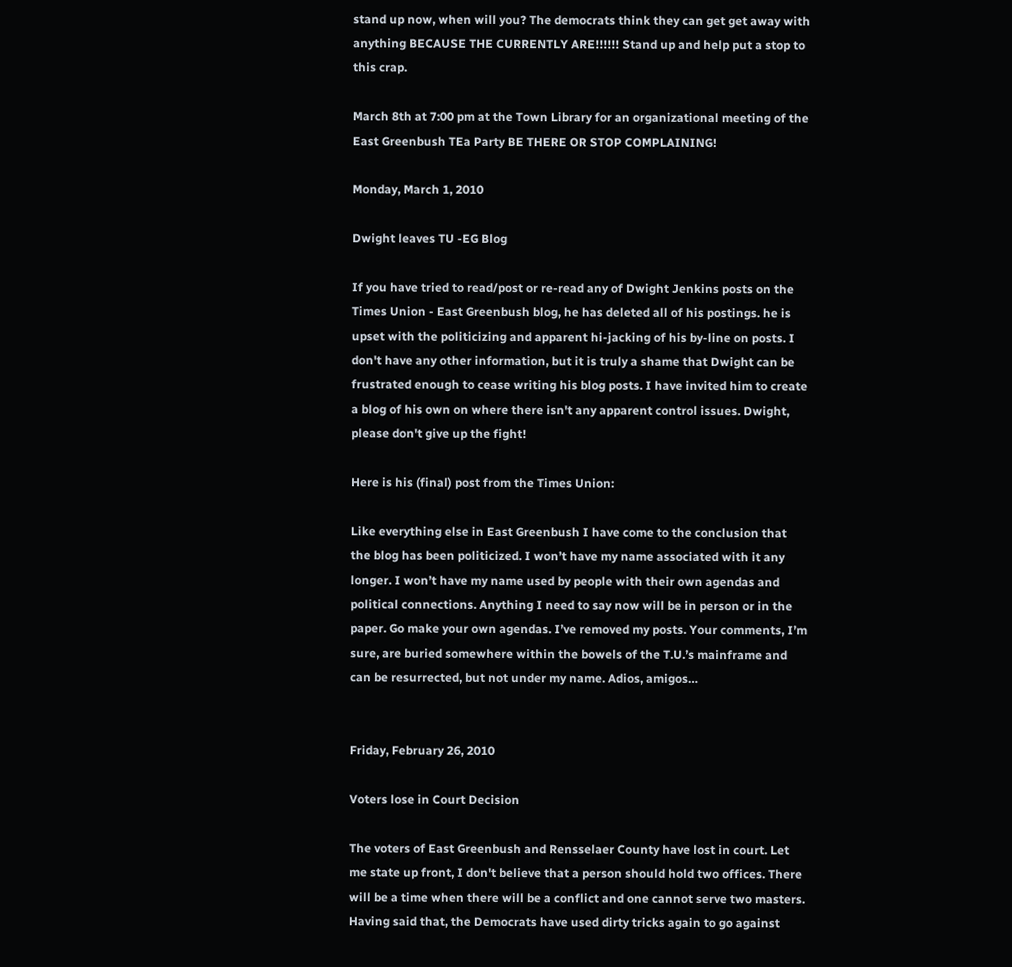stand up now, when will you? The democrats think they can get get away with anything BECAUSE THE CURRENTLY ARE!!!!!! Stand up and help put a stop to this crap.

March 8th at 7:00 pm at the Town Library for an organizational meeting of the East Greenbush TEa Party BE THERE OR STOP COMPLAINING!

Monday, March 1, 2010

Dwight leaves TU -EG Blog

If you have tried to read/post or re-read any of Dwight Jenkins posts on the Times Union - East Greenbush blog, he has deleted all of his postings. he is upset with the politicizing and apparent hi-jacking of his by-line on posts. I don't have any other information, but it is truly a shame that Dwight can be frustrated enough to cease writing his blog posts. I have invited him to create a blog of his own on where there isn't any apparent control issues. Dwight, please don't give up the fight!

Here is his (final) post from the Times Union:

Like everything else in East Greenbush I have come to the conclusion that the blog has been politicized. I won’t have my name associated with it any longer. I won’t have my name used by people with their own agendas and political connections. Anything I need to say now will be in person or in the paper. Go make your own agendas. I’ve removed my posts. Your comments, I’m sure, are buried somewhere within the bowels of the T.U.’s mainframe and can be resurrected, but not under my name. Adios, amigos…


Friday, February 26, 2010

Voters lose in Court Decision

The voters of East Greenbush and Rensselaer County have lost in court. Let me state up front, I don't believe that a person should hold two offices. There will be a time when there will be a conflict and one cannot serve two masters. Having said that, the Democrats have used dirty tricks again to go against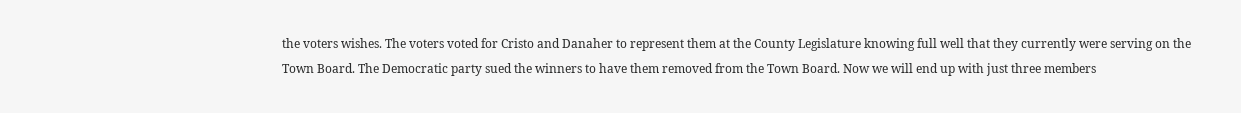the voters wishes. The voters voted for Cristo and Danaher to represent them at the County Legislature knowing full well that they currently were serving on the Town Board. The Democratic party sued the winners to have them removed from the Town Board. Now we will end up with just three members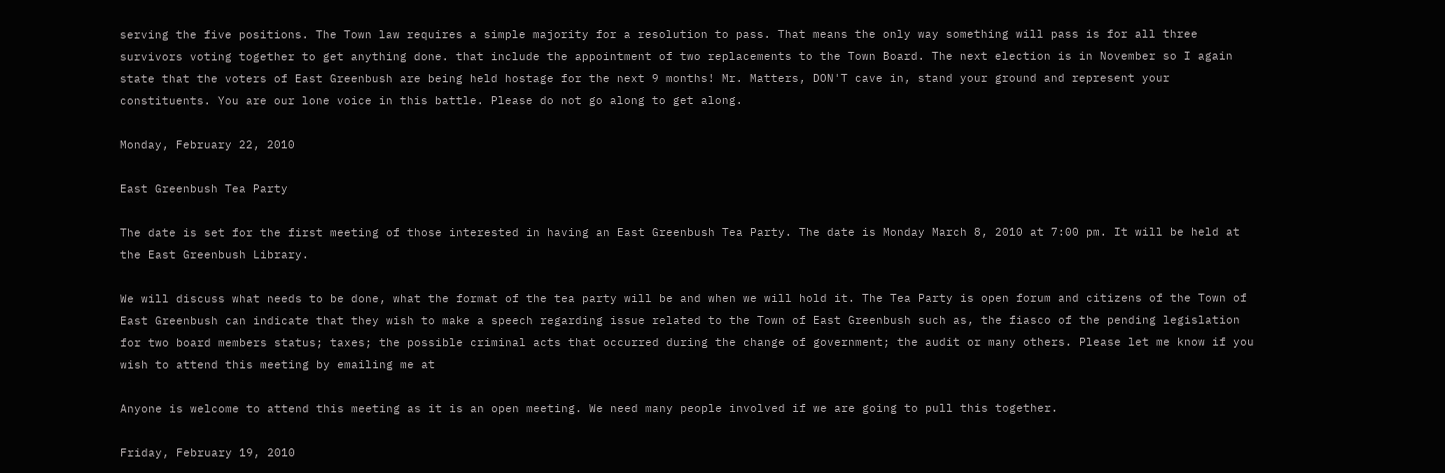serving the five positions. The Town law requires a simple majority for a resolution to pass. That means the only way something will pass is for all three survivors voting together to get anything done. that include the appointment of two replacements to the Town Board. The next election is in November so I again state that the voters of East Greenbush are being held hostage for the next 9 months! Mr. Matters, DON'T cave in, stand your ground and represent your constituents. You are our lone voice in this battle. Please do not go along to get along.

Monday, February 22, 2010

East Greenbush Tea Party

The date is set for the first meeting of those interested in having an East Greenbush Tea Party. The date is Monday March 8, 2010 at 7:00 pm. It will be held at the East Greenbush Library.

We will discuss what needs to be done, what the format of the tea party will be and when we will hold it. The Tea Party is open forum and citizens of the Town of East Greenbush can indicate that they wish to make a speech regarding issue related to the Town of East Greenbush such as, the fiasco of the pending legislation for two board members status; taxes; the possible criminal acts that occurred during the change of government; the audit or many others. Please let me know if you wish to attend this meeting by emailing me at

Anyone is welcome to attend this meeting as it is an open meeting. We need many people involved if we are going to pull this together.

Friday, February 19, 2010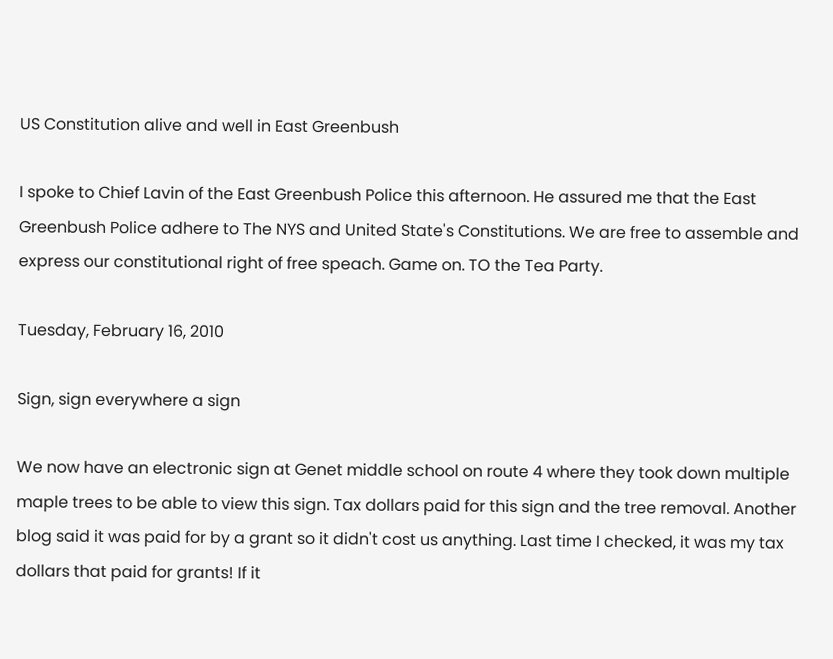US Constitution alive and well in East Greenbush

I spoke to Chief Lavin of the East Greenbush Police this afternoon. He assured me that the East Greenbush Police adhere to The NYS and United State's Constitutions. We are free to assemble and express our constitutional right of free speach. Game on. TO the Tea Party.

Tuesday, February 16, 2010

Sign, sign everywhere a sign

We now have an electronic sign at Genet middle school on route 4 where they took down multiple maple trees to be able to view this sign. Tax dollars paid for this sign and the tree removal. Another blog said it was paid for by a grant so it didn't cost us anything. Last time I checked, it was my tax dollars that paid for grants! If it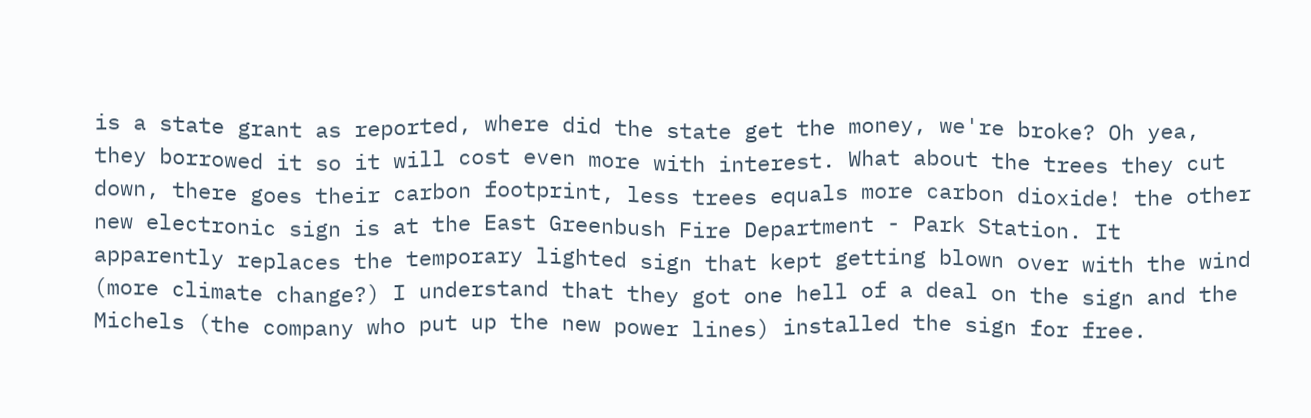is a state grant as reported, where did the state get the money, we're broke? Oh yea, they borrowed it so it will cost even more with interest. What about the trees they cut down, there goes their carbon footprint, less trees equals more carbon dioxide! the other new electronic sign is at the East Greenbush Fire Department - Park Station. It apparently replaces the temporary lighted sign that kept getting blown over with the wind (more climate change?) I understand that they got one hell of a deal on the sign and the Michels (the company who put up the new power lines) installed the sign for free.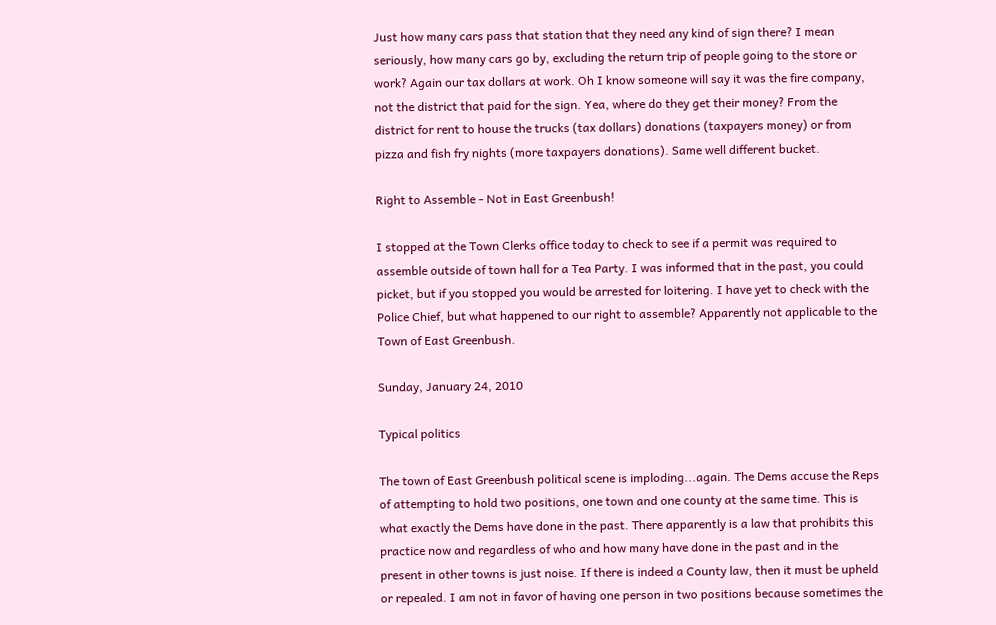Just how many cars pass that station that they need any kind of sign there? I mean seriously, how many cars go by, excluding the return trip of people going to the store or work? Again our tax dollars at work. Oh I know someone will say it was the fire company, not the district that paid for the sign. Yea, where do they get their money? From the district for rent to house the trucks (tax dollars) donations (taxpayers money) or from pizza and fish fry nights (more taxpayers donations). Same well different bucket.

Right to Assemble - Not in East Greenbush!

I stopped at the Town Clerks office today to check to see if a permit was required to assemble outside of town hall for a Tea Party. I was informed that in the past, you could picket, but if you stopped you would be arrested for loitering. I have yet to check with the Police Chief, but what happened to our right to assemble? Apparently not applicable to the Town of East Greenbush.

Sunday, January 24, 2010

Typical politics

The town of East Greenbush political scene is imploding...again. The Dems accuse the Reps of attempting to hold two positions, one town and one county at the same time. This is what exactly the Dems have done in the past. There apparently is a law that prohibits this practice now and regardless of who and how many have done in the past and in the present in other towns is just noise. If there is indeed a County law, then it must be upheld or repealed. I am not in favor of having one person in two positions because sometimes the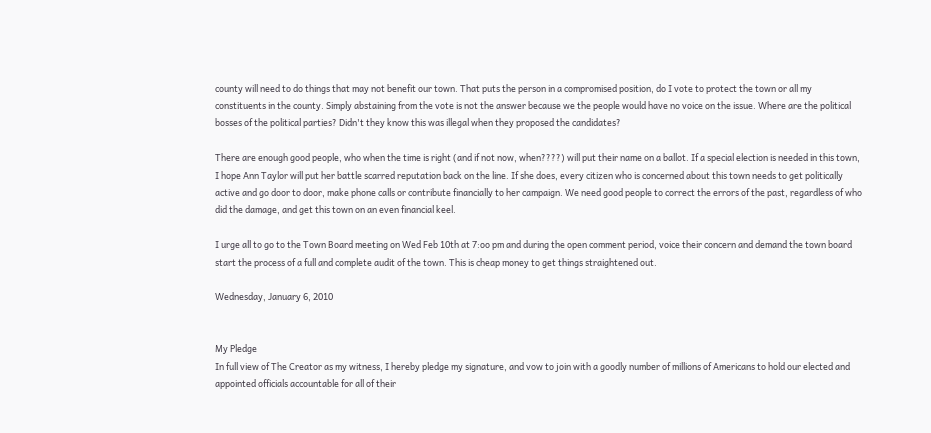county will need to do things that may not benefit our town. That puts the person in a compromised position, do I vote to protect the town or all my constituents in the county. Simply abstaining from the vote is not the answer because we the people would have no voice on the issue. Where are the political bosses of the political parties? Didn't they know this was illegal when they proposed the candidates?

There are enough good people, who when the time is right (and if not now, when????) will put their name on a ballot. If a special election is needed in this town, I hope Ann Taylor will put her battle scarred reputation back on the line. If she does, every citizen who is concerned about this town needs to get politically active and go door to door, make phone calls or contribute financially to her campaign. We need good people to correct the errors of the past, regardless of who did the damage, and get this town on an even financial keel.

I urge all to go to the Town Board meeting on Wed Feb 10th at 7:oo pm and during the open comment period, voice their concern and demand the town board start the process of a full and complete audit of the town. This is cheap money to get things straightened out.

Wednesday, January 6, 2010


My Pledge
In full view of The Creator as my witness, I hereby pledge my signature, and vow to join with a goodly number of millions of Americans to hold our elected and appointed officials accountable for all of their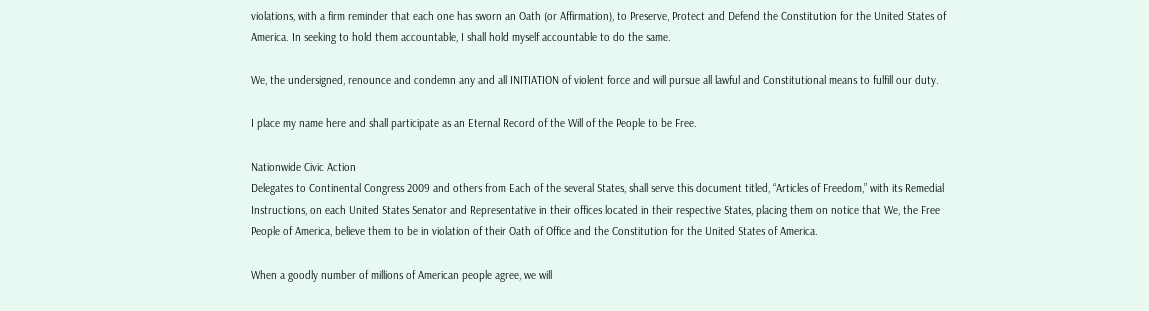violations, with a firm reminder that each one has sworn an Oath (or Affirmation), to Preserve, Protect and Defend the Constitution for the United States of America. In seeking to hold them accountable, I shall hold myself accountable to do the same.

We, the undersigned, renounce and condemn any and all INITIATION of violent force and will pursue all lawful and Constitutional means to fulfill our duty.

I place my name here and shall participate as an Eternal Record of the Will of the People to be Free.

Nationwide Civic Action
Delegates to Continental Congress 2009 and others from Each of the several States, shall serve this document titled, “Articles of Freedom,” with its Remedial Instructions, on each United States Senator and Representative in their offices located in their respective States, placing them on notice that We, the Free People of America, believe them to be in violation of their Oath of Office and the Constitution for the United States of America.

When a goodly number of millions of American people agree, we will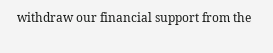withdraw our financial support from the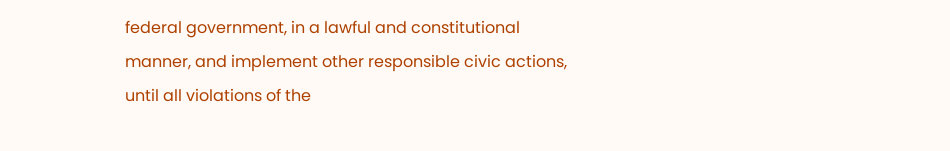federal government, in a lawful and constitutional manner, and implement other responsible civic actions, until all violations of the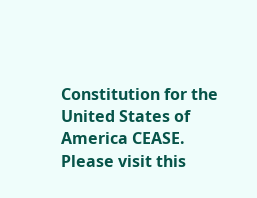Constitution for the United States of America CEASE. Please visit this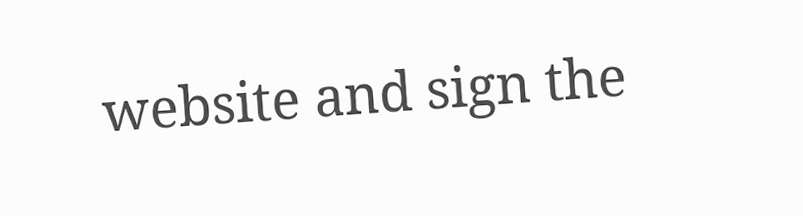website and sign the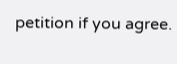petition if you agree.